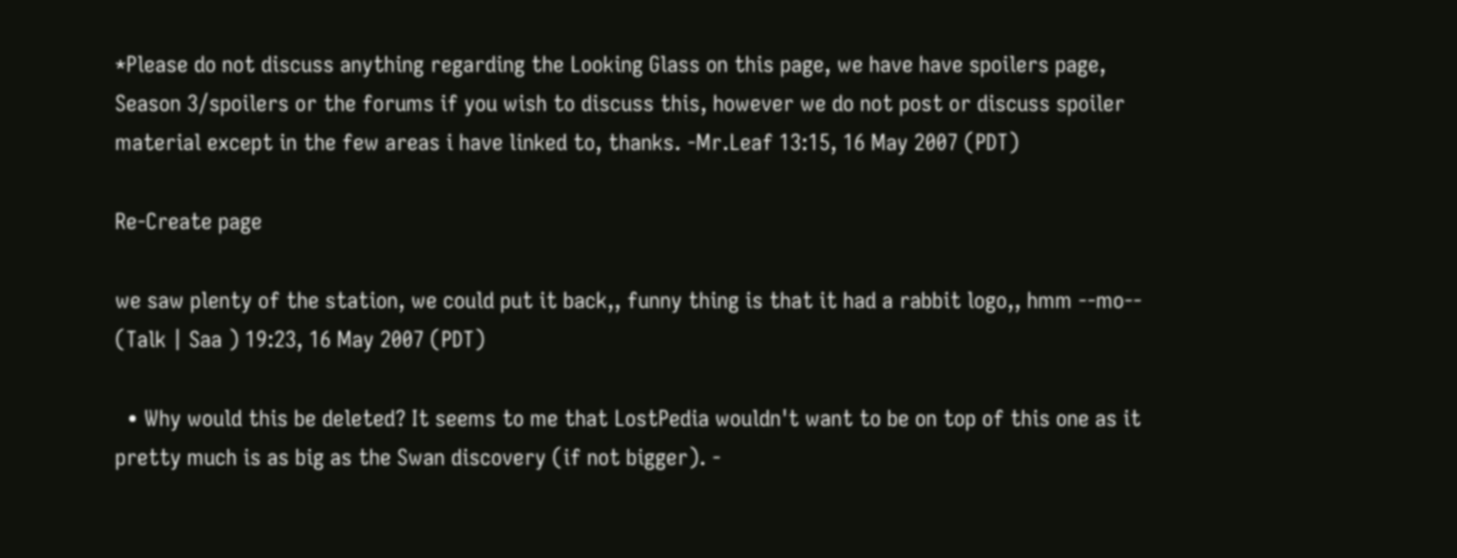*Please do not discuss anything regarding the Looking Glass on this page, we have have spoilers page, Season 3/spoilers or the forums if you wish to discuss this, however we do not post or discuss spoiler material except in the few areas i have linked to, thanks. -Mr.Leaf 13:15, 16 May 2007 (PDT)

Re-Create page

we saw plenty of the station, we could put it back,, funny thing is that it had a rabbit logo,, hmm --mo-- (Talk | Saa ) 19:23, 16 May 2007 (PDT)

  • Why would this be deleted? It seems to me that LostPedia wouldn't want to be on top of this one as it pretty much is as big as the Swan discovery (if not bigger). -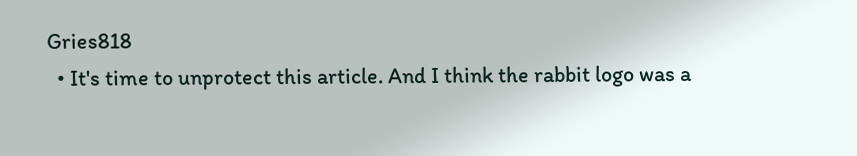Gries818
  • It's time to unprotect this article. And I think the rabbit logo was a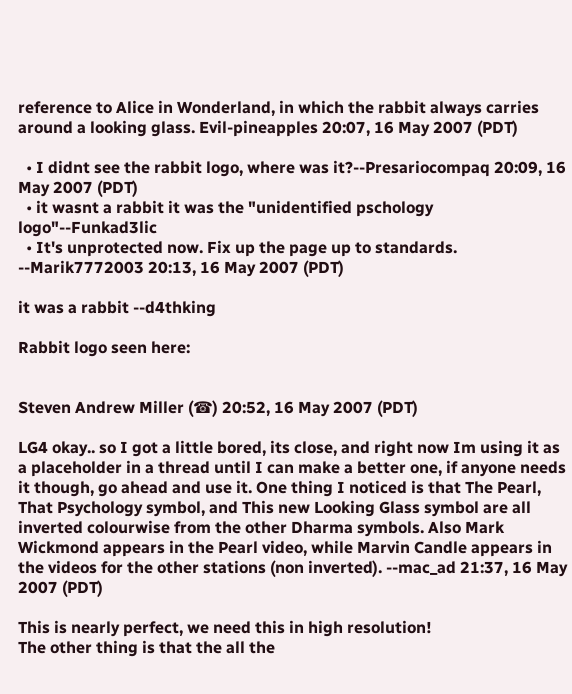reference to Alice in Wonderland, in which the rabbit always carries around a looking glass. Evil-pineapples 20:07, 16 May 2007 (PDT)

  • I didnt see the rabbit logo, where was it?--Presariocompaq 20:09, 16 May 2007 (PDT)
  • it wasnt a rabbit it was the "unidentified pschology logo"--Funkad3lic
  • It's unprotected now. Fix up the page up to standards. --Marik7772003 20:13, 16 May 2007 (PDT)

it was a rabbit --d4thking

Rabbit logo seen here:


Steven Andrew Miller (☎) 20:52, 16 May 2007 (PDT)

LG4 okay.. so I got a little bored, its close, and right now Im using it as a placeholder in a thread until I can make a better one, if anyone needs it though, go ahead and use it. One thing I noticed is that The Pearl, That Psychology symbol, and This new Looking Glass symbol are all inverted colourwise from the other Dharma symbols. Also Mark Wickmond appears in the Pearl video, while Marvin Candle appears in the videos for the other stations (non inverted). --mac_ad 21:37, 16 May 2007 (PDT)

This is nearly perfect, we need this in high resolution!
The other thing is that the all the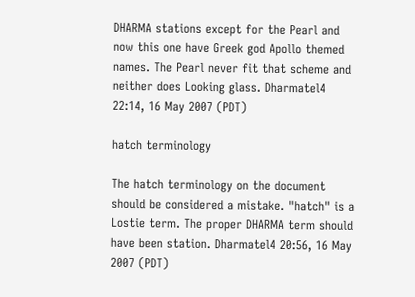DHARMA stations except for the Pearl and now this one have Greek god Apollo themed names. The Pearl never fit that scheme and neither does Looking glass. Dharmatel4 22:14, 16 May 2007 (PDT)

hatch terminology

The hatch terminology on the document should be considered a mistake. "hatch" is a Lostie term. The proper DHARMA term should have been station. Dharmatel4 20:56, 16 May 2007 (PDT)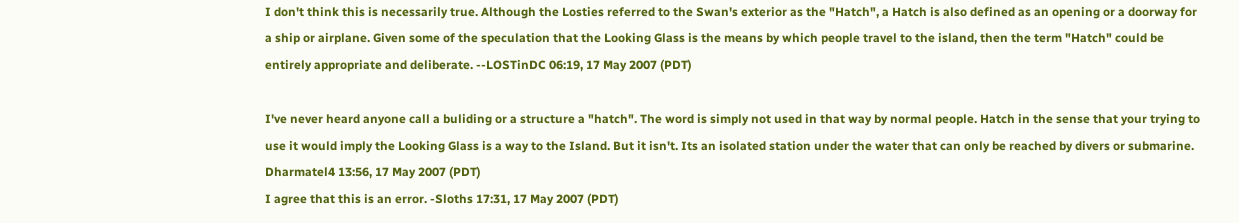I don't think this is necessarily true. Although the Losties referred to the Swan's exterior as the "Hatch", a Hatch is also defined as an opening or a doorway for a ship or airplane. Given some of the speculation that the Looking Glass is the means by which people travel to the island, then the term "Hatch" could be entirely appropriate and deliberate. --LOSTinDC 06:19, 17 May 2007 (PDT)

I've never heard anyone call a buliding or a structure a "hatch". The word is simply not used in that way by normal people. Hatch in the sense that your trying to use it would imply the Looking Glass is a way to the Island. But it isn't. Its an isolated station under the water that can only be reached by divers or submarine. Dharmatel4 13:56, 17 May 2007 (PDT)
I agree that this is an error. -Sloths 17:31, 17 May 2007 (PDT)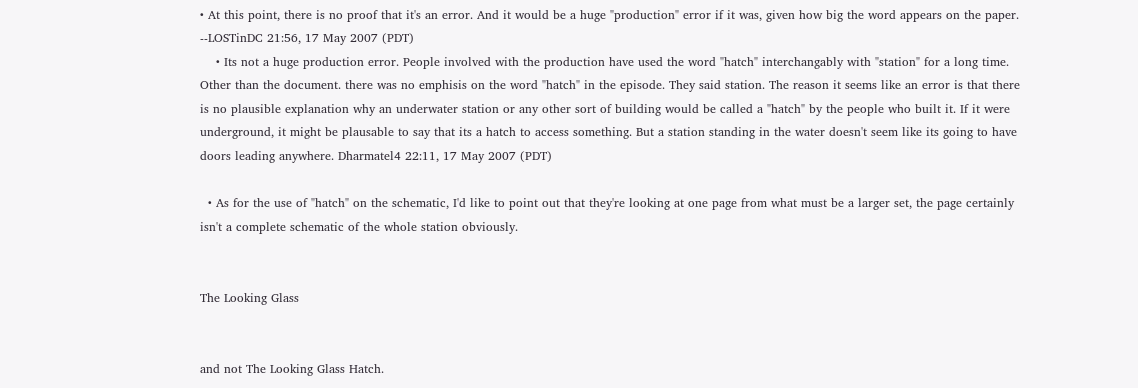• At this point, there is no proof that it's an error. And it would be a huge "production" error if it was, given how big the word appears on the paper. --LOSTinDC 21:56, 17 May 2007 (PDT)
    • Its not a huge production error. People involved with the production have used the word "hatch" interchangably with "station" for a long time. Other than the document. there was no emphisis on the word "hatch" in the episode. They said station. The reason it seems like an error is that there is no plausible explanation why an underwater station or any other sort of building would be called a "hatch" by the people who built it. If it were underground, it might be plausable to say that its a hatch to access something. But a station standing in the water doesn't seem like its going to have doors leading anywhere. Dharmatel4 22:11, 17 May 2007 (PDT)

  • As for the use of "hatch" on the schematic, I'd like to point out that they're looking at one page from what must be a larger set, the page certainly isn't a complete schematic of the whole station obviously.


The Looking Glass


and not The Looking Glass Hatch.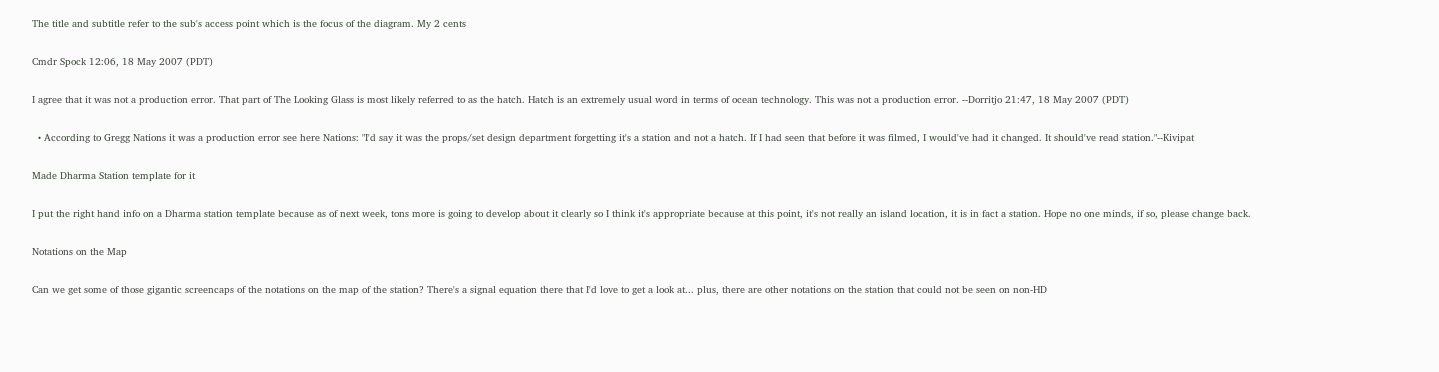The title and subtitle refer to the sub's access point which is the focus of the diagram. My 2 cents

Cmdr Spock 12:06, 18 May 2007 (PDT)

I agree that it was not a production error. That part of The Looking Glass is most likely referred to as the hatch. Hatch is an extremely usual word in terms of ocean technology. This was not a production error. --Dorritjo 21:47, 18 May 2007 (PDT)

  • According to Gregg Nations it was a production error see here Nations: "I'd say it was the props/set design department forgetting it's a station and not a hatch. If I had seen that before it was filmed, I would've had it changed. It should've read station."--Kivipat

Made Dharma Station template for it

I put the right hand info on a Dharma station template because as of next week, tons more is going to develop about it clearly so I think it's appropriate because at this point, it's not really an island location, it is in fact a station. Hope no one minds, if so, please change back.

Notations on the Map

Can we get some of those gigantic screencaps of the notations on the map of the station? There's a signal equation there that I'd love to get a look at... plus, there are other notations on the station that could not be seen on non-HD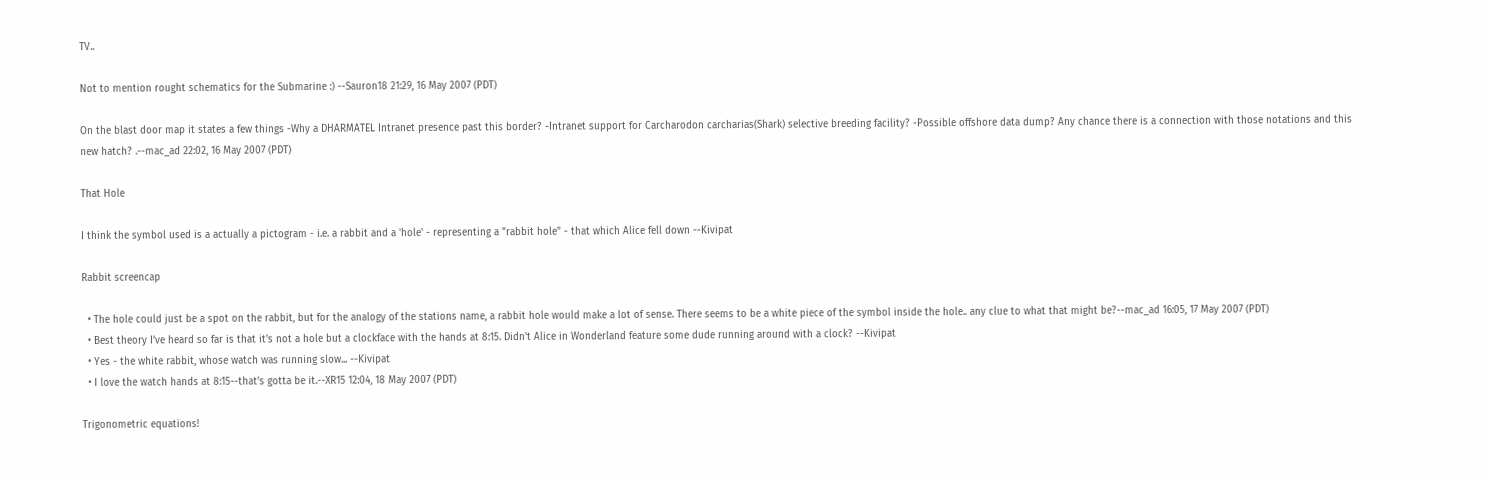TV..

Not to mention rought schematics for the Submarine :) --Sauron18 21:29, 16 May 2007 (PDT)

On the blast door map it states a few things -Why a DHARMATEL Intranet presence past this border? -Intranet support for Carcharodon carcharias(Shark) selective breeding facility? -Possible offshore data dump? Any chance there is a connection with those notations and this new hatch? .--mac_ad 22:02, 16 May 2007 (PDT)

That Hole

I think the symbol used is a actually a pictogram - i.e. a rabbit and a 'hole' - representing a "rabbit hole" - that which Alice fell down --Kivipat

Rabbit screencap

  • The hole could just be a spot on the rabbit, but for the analogy of the stations name, a rabbit hole would make a lot of sense. There seems to be a white piece of the symbol inside the hole.. any clue to what that might be?--mac_ad 16:05, 17 May 2007 (PDT)
  • Best theory I've heard so far is that it's not a hole but a clockface with the hands at 8:15. Didn't Alice in Wonderland feature some dude running around with a clock? --Kivipat
  • Yes - the white rabbit, whose watch was running slow... --Kivipat
  • I love the watch hands at 8:15--that's gotta be it.--XR15 12:04, 18 May 2007 (PDT)

Trigonometric equations!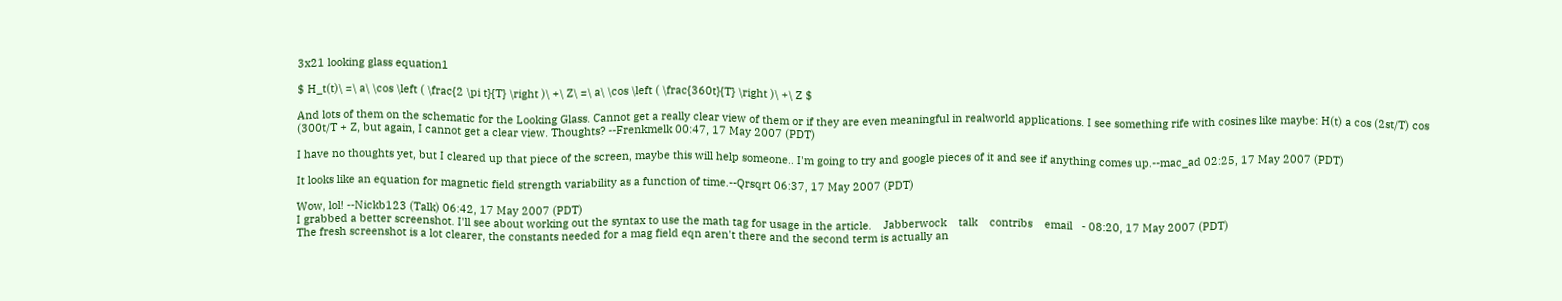3x21 looking glass equation1

$ H_t(t)\ =\ a\ \cos \left ( \frac{2 \pi t}{T} \right )\ +\ Z\ =\ a\ \cos \left ( \frac{360t}{T} \right )\ +\ Z $

And lots of them on the schematic for the Looking Glass. Cannot get a really clear view of them or if they are even meaningful in realworld applications. I see something rife with cosines like maybe: H(t) a cos (2st/T) cos (300t/T + Z, but again, I cannot get a clear view. Thoughts? --Frenkmelk 00:47, 17 May 2007 (PDT)

I have no thoughts yet, but I cleared up that piece of the screen, maybe this will help someone.. I'm going to try and google pieces of it and see if anything comes up.--mac_ad 02:25, 17 May 2007 (PDT)

It looks like an equation for magnetic field strength variability as a function of time.--Qrsqrt 06:37, 17 May 2007 (PDT)

Wow, lol! --Nickb123 (Talk) 06:42, 17 May 2007 (PDT)
I grabbed a better screenshot. I'll see about working out the syntax to use the math tag for usage in the article.    Jabberwock    talk    contribs    email   - 08:20, 17 May 2007 (PDT)
The fresh screenshot is a lot clearer, the constants needed for a mag field eqn aren't there and the second term is actually an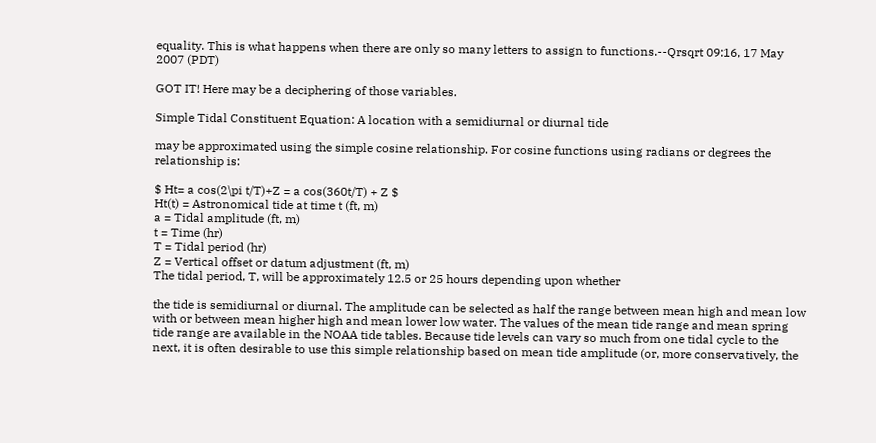equality. This is what happens when there are only so many letters to assign to functions.--Qrsqrt 09:16, 17 May 2007 (PDT)

GOT IT! Here may be a deciphering of those variables.

Simple Tidal Constituent Equation: A location with a semidiurnal or diurnal tide

may be approximated using the simple cosine relationship. For cosine functions using radians or degrees the relationship is:

$ Ht= a cos(2\pi t/T)+Z = a cos(360t/T) + Z $
Ht(t) = Astronomical tide at time t (ft, m)
a = Tidal amplitude (ft, m)
t = Time (hr)
T = Tidal period (hr)
Z = Vertical offset or datum adjustment (ft, m)
The tidal period, T, will be approximately 12.5 or 25 hours depending upon whether

the tide is semidiurnal or diurnal. The amplitude can be selected as half the range between mean high and mean low with or between mean higher high and mean lower low water. The values of the mean tide range and mean spring tide range are available in the NOAA tide tables. Because tide levels can vary so much from one tidal cycle to the next, it is often desirable to use this simple relationship based on mean tide amplitude (or, more conservatively, the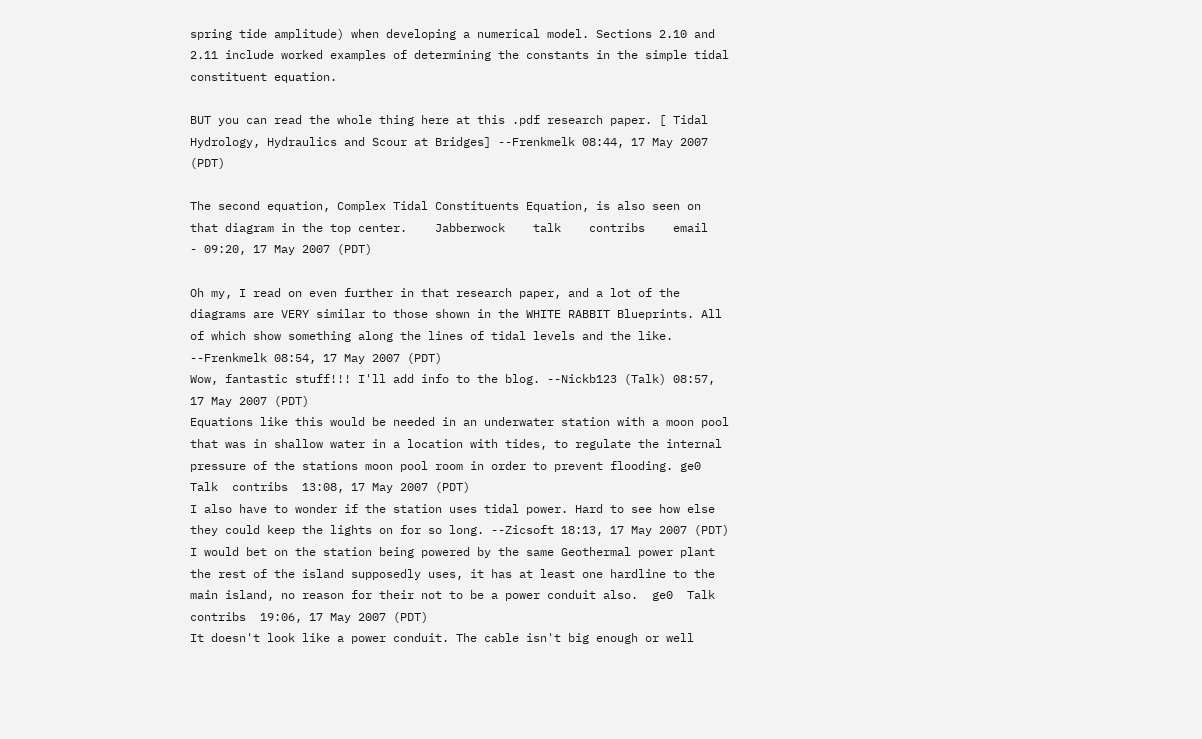spring tide amplitude) when developing a numerical model. Sections 2.10 and 2.11 include worked examples of determining the constants in the simple tidal constituent equation.

BUT you can read the whole thing here at this .pdf research paper. [ Tidal Hydrology, Hydraulics and Scour at Bridges] --Frenkmelk 08:44, 17 May 2007 (PDT)

The second equation, Complex Tidal Constituents Equation, is also seen on that diagram in the top center.    Jabberwock    talk    contribs    email   - 09:20, 17 May 2007 (PDT)

Oh my, I read on even further in that research paper, and a lot of the diagrams are VERY similar to those shown in the WHITE RABBIT Blueprints. All of which show something along the lines of tidal levels and the like. --Frenkmelk 08:54, 17 May 2007 (PDT)
Wow, fantastic stuff!!! I'll add info to the blog. --Nickb123 (Talk) 08:57, 17 May 2007 (PDT)
Equations like this would be needed in an underwater station with a moon pool that was in shallow water in a location with tides, to regulate the internal pressure of the stations moon pool room in order to prevent flooding. ge0  Talk  contribs  13:08, 17 May 2007 (PDT)
I also have to wonder if the station uses tidal power. Hard to see how else they could keep the lights on for so long. --Zicsoft 18:13, 17 May 2007 (PDT)
I would bet on the station being powered by the same Geothermal power plant the rest of the island supposedly uses, it has at least one hardline to the main island, no reason for their not to be a power conduit also.  ge0  Talk  contribs  19:06, 17 May 2007 (PDT)
It doesn't look like a power conduit. The cable isn't big enough or well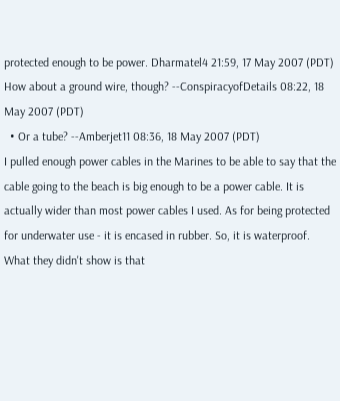protected enough to be power. Dharmatel4 21:59, 17 May 2007 (PDT)
How about a ground wire, though? --ConspiracyofDetails 08:22, 18 May 2007 (PDT)
  • Or a tube? --Amberjet11 08:36, 18 May 2007 (PDT)
I pulled enough power cables in the Marines to be able to say that the cable going to the beach is big enough to be a power cable. It is actually wider than most power cables I used. As for being protected for underwater use - it is encased in rubber. So, it is waterproof. What they didn't show is that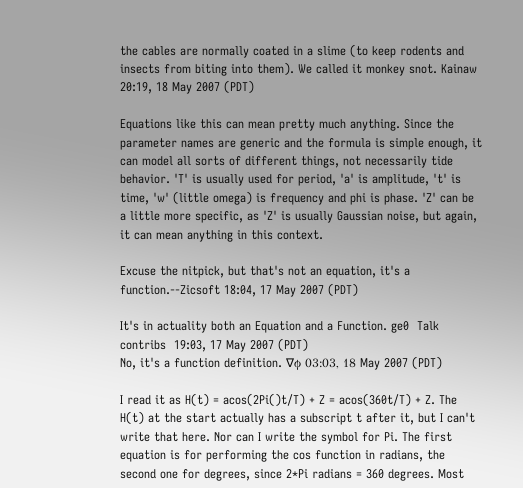the cables are normally coated in a slime (to keep rodents and insects from biting into them). We called it monkey snot. Kainaw 20:19, 18 May 2007 (PDT)

Equations like this can mean pretty much anything. Since the parameter names are generic and the formula is simple enough, it can model all sorts of different things, not necessarily tide behavior. 'T' is usually used for period, 'a' is amplitude, 't' is time, 'w' (little omega) is frequency and phi is phase. 'Z' can be a little more specific, as 'Z' is usually Gaussian noise, but again, it can mean anything in this context.

Excuse the nitpick, but that's not an equation, it's a function.--Zicsoft 18:04, 17 May 2007 (PDT)

It's in actuality both an Equation and a Function. ge0  Talk  contribs  19:03, 17 May 2007 (PDT)
No, it's a function definition. ∇ϕ 03:03, 18 May 2007 (PDT)

I read it as H(t) = acos(2Pi()t/T) + Z = acos(360t/T) + Z. The H(t) at the start actually has a subscript t after it, but I can't write that here. Nor can I write the symbol for Pi. The first equation is for performing the cos function in radians, the second one for degrees, since 2*Pi radians = 360 degrees. Most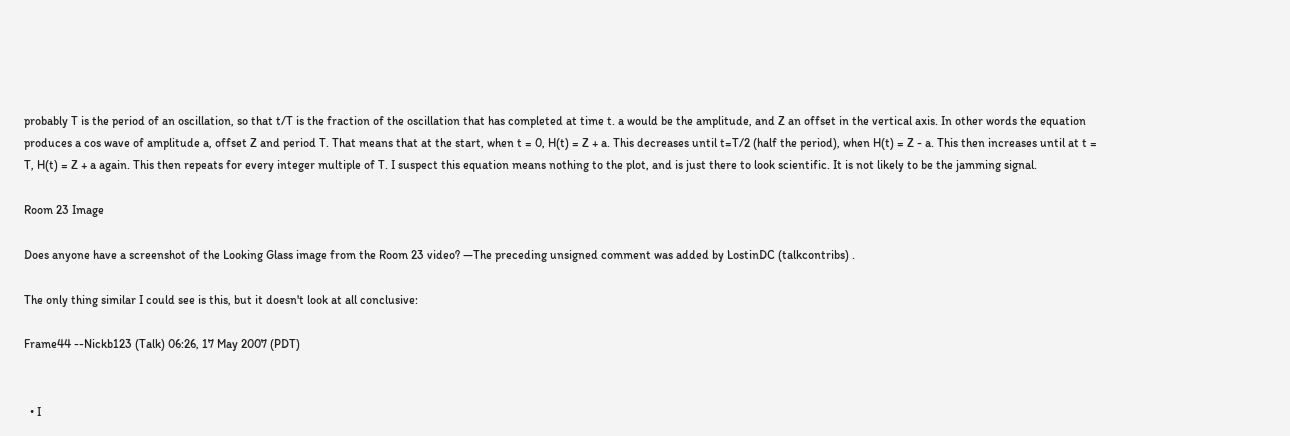probably T is the period of an oscillation, so that t/T is the fraction of the oscillation that has completed at time t. a would be the amplitude, and Z an offset in the vertical axis. In other words the equation produces a cos wave of amplitude a, offset Z and period T. That means that at the start, when t = 0, H(t) = Z + a. This decreases until t=T/2 (half the period), when H(t) = Z - a. This then increases until at t = T, H(t) = Z + a again. This then repeats for every integer multiple of T. I suspect this equation means nothing to the plot, and is just there to look scientific. It is not likely to be the jamming signal.

Room 23 Image

Does anyone have a screenshot of the Looking Glass image from the Room 23 video? —The preceding unsigned comment was added by LostinDC (talkcontribs) .

The only thing similar I could see is this, but it doesn't look at all conclusive:

Frame44 --Nickb123 (Talk) 06:26, 17 May 2007 (PDT)


  • I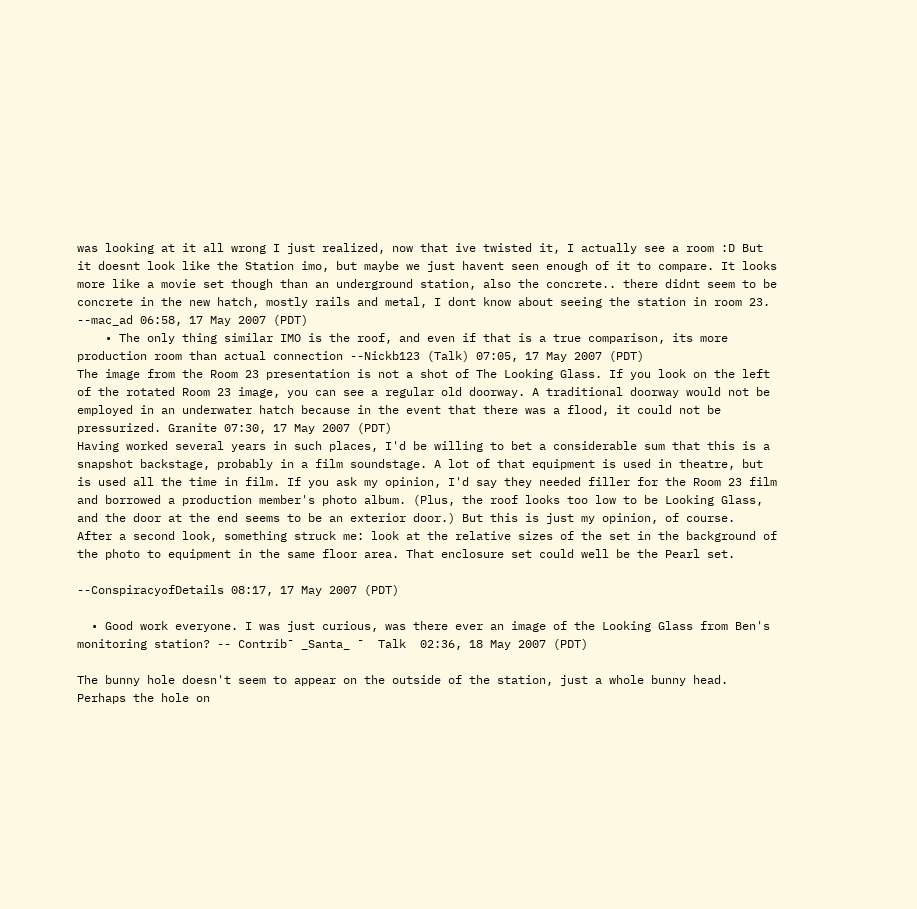was looking at it all wrong I just realized, now that ive twisted it, I actually see a room :D But it doesnt look like the Station imo, but maybe we just havent seen enough of it to compare. It looks more like a movie set though than an underground station, also the concrete.. there didnt seem to be concrete in the new hatch, mostly rails and metal, I dont know about seeing the station in room 23. --mac_ad 06:58, 17 May 2007 (PDT)
    • The only thing similar IMO is the roof, and even if that is a true comparison, its more production room than actual connection --Nickb123 (Talk) 07:05, 17 May 2007 (PDT)
The image from the Room 23 presentation is not a shot of The Looking Glass. If you look on the left of the rotated Room 23 image, you can see a regular old doorway. A traditional doorway would not be employed in an underwater hatch because in the event that there was a flood, it could not be pressurized. Granite 07:30, 17 May 2007 (PDT)
Having worked several years in such places, I'd be willing to bet a considerable sum that this is a snapshot backstage, probably in a film soundstage. A lot of that equipment is used in theatre, but is used all the time in film. If you ask my opinion, I'd say they needed filler for the Room 23 film and borrowed a production member's photo album. (Plus, the roof looks too low to be Looking Glass, and the door at the end seems to be an exterior door.) But this is just my opinion, of course.
After a second look, something struck me: look at the relative sizes of the set in the background of the photo to equipment in the same floor area. That enclosure set could well be the Pearl set.

--ConspiracyofDetails 08:17, 17 May 2007 (PDT)

  • Good work everyone. I was just curious, was there ever an image of the Looking Glass from Ben's monitoring station? -- Contrib¯ _Santa_ ¯  Talk  02:36, 18 May 2007 (PDT)

The bunny hole doesn't seem to appear on the outside of the station, just a whole bunny head. Perhaps the hole on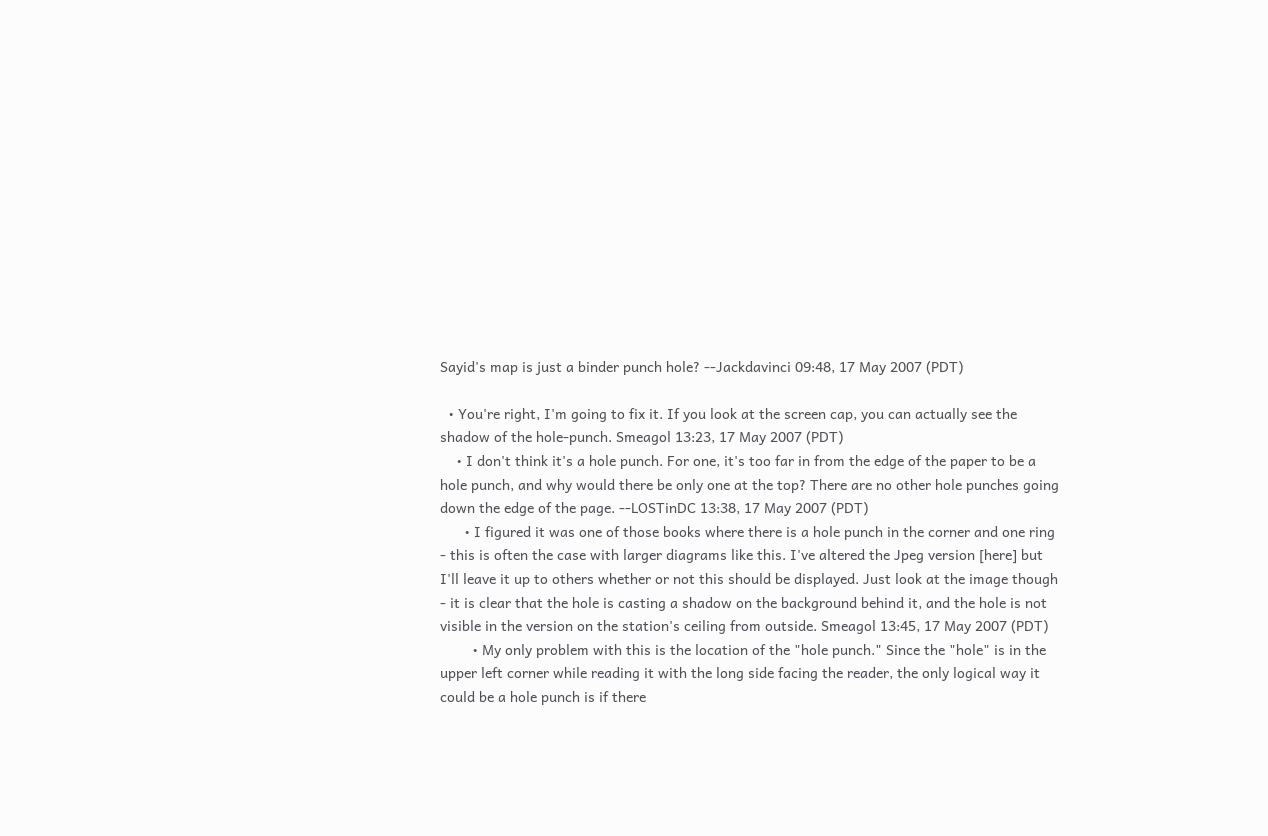Sayid's map is just a binder punch hole? --Jackdavinci 09:48, 17 May 2007 (PDT)

  • You're right, I'm going to fix it. If you look at the screen cap, you can actually see the shadow of the hole-punch. Smeagol 13:23, 17 May 2007 (PDT)
    • I don't think it's a hole punch. For one, it's too far in from the edge of the paper to be a hole punch, and why would there be only one at the top? There are no other hole punches going down the edge of the page. --LOSTinDC 13:38, 17 May 2007 (PDT)
      • I figured it was one of those books where there is a hole punch in the corner and one ring - this is often the case with larger diagrams like this. I've altered the Jpeg version [here] but I'll leave it up to others whether or not this should be displayed. Just look at the image though - it is clear that the hole is casting a shadow on the background behind it, and the hole is not visible in the version on the station's ceiling from outside. Smeagol 13:45, 17 May 2007 (PDT)
        • My only problem with this is the location of the "hole punch." Since the "hole" is in the upper left corner while reading it with the long side facing the reader, the only logical way it could be a hole punch is if there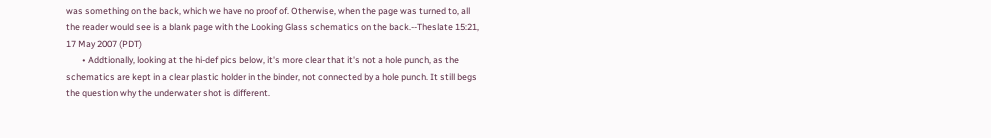was something on the back, which we have no proof of. Otherwise, when the page was turned to, all the reader would see is a blank page with the Looking Glass schematics on the back.--Theslate 15:21, 17 May 2007 (PDT)
        • Addtionally, looking at the hi-def pics below, it's more clear that it's not a hole punch, as the schematics are kept in a clear plastic holder in the binder, not connected by a hole punch. It still begs the question why the underwater shot is different.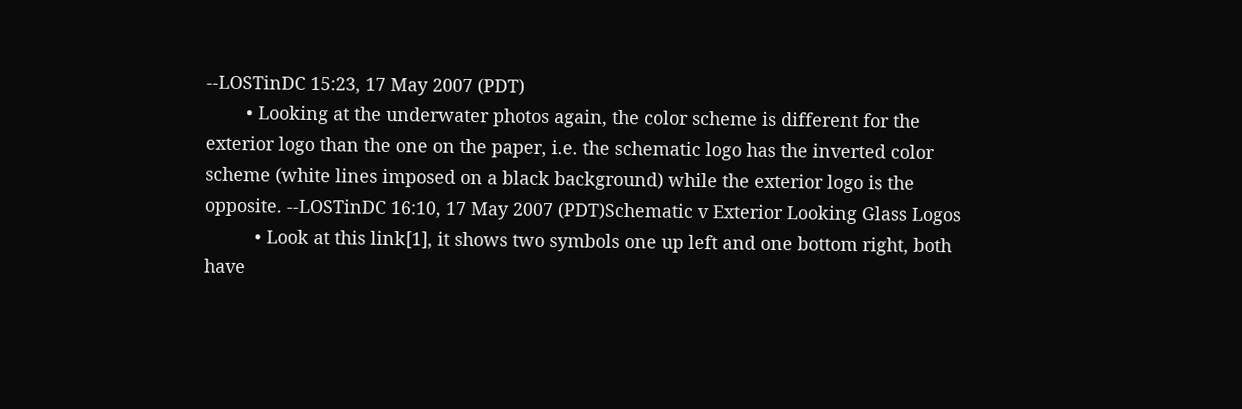--LOSTinDC 15:23, 17 May 2007 (PDT)
        • Looking at the underwater photos again, the color scheme is different for the exterior logo than the one on the paper, i.e. the schematic logo has the inverted color scheme (white lines imposed on a black background) while the exterior logo is the opposite. --LOSTinDC 16:10, 17 May 2007 (PDT)Schematic v Exterior Looking Glass Logos
          • Look at this link[1], it shows two symbols one up left and one bottom right, both have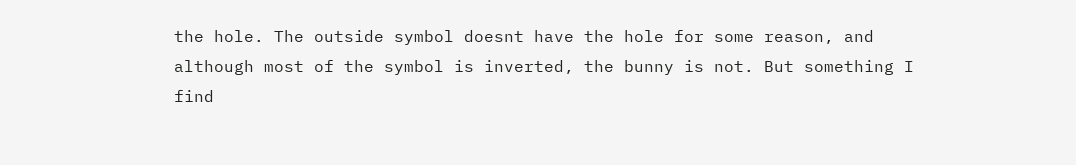the hole. The outside symbol doesnt have the hole for some reason, and although most of the symbol is inverted, the bunny is not. But something I find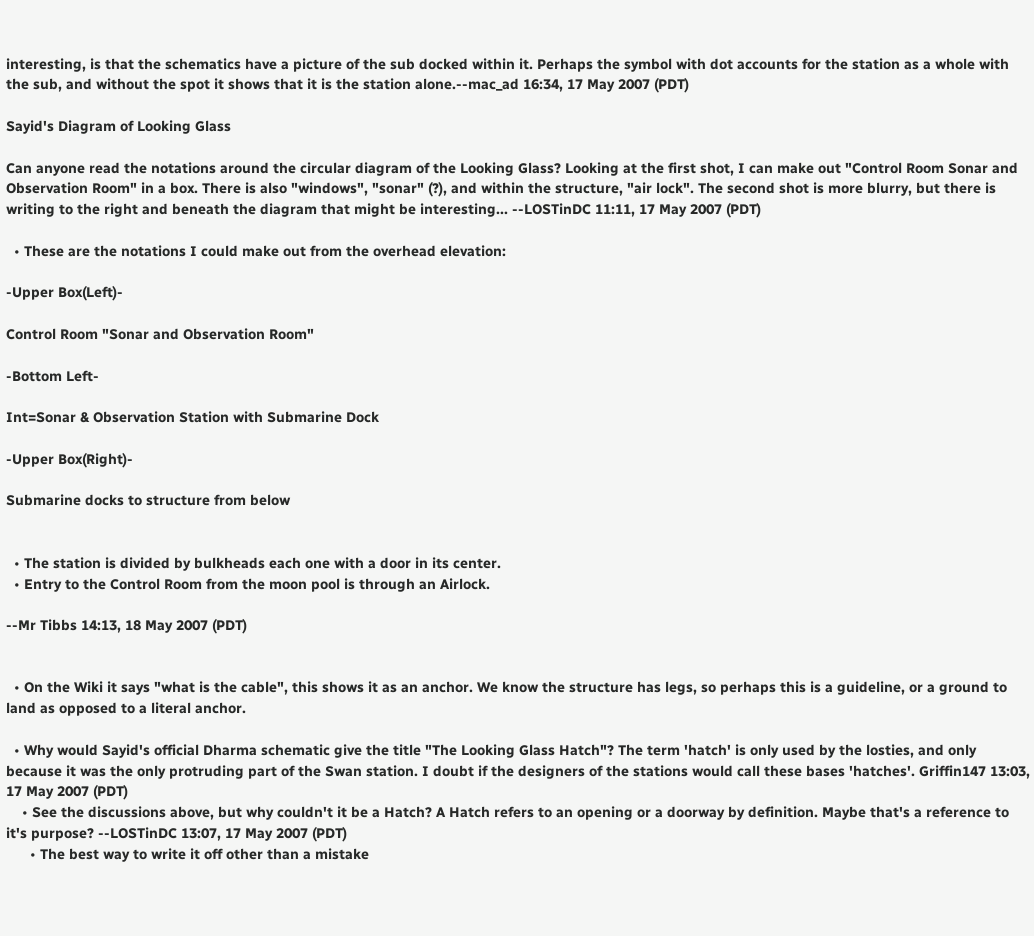interesting, is that the schematics have a picture of the sub docked within it. Perhaps the symbol with dot accounts for the station as a whole with the sub, and without the spot it shows that it is the station alone.--mac_ad 16:34, 17 May 2007 (PDT)

Sayid's Diagram of Looking Glass

Can anyone read the notations around the circular diagram of the Looking Glass? Looking at the first shot, I can make out "Control Room Sonar and Observation Room" in a box. There is also "windows", "sonar" (?), and within the structure, "air lock". The second shot is more blurry, but there is writing to the right and beneath the diagram that might be interesting... --LOSTinDC 11:11, 17 May 2007 (PDT)

  • These are the notations I could make out from the overhead elevation:

-Upper Box(Left)-

Control Room "Sonar and Observation Room"

-Bottom Left-

Int=Sonar & Observation Station with Submarine Dock

-Upper Box(Right)-

Submarine docks to structure from below


  • The station is divided by bulkheads each one with a door in its center.
  • Entry to the Control Room from the moon pool is through an Airlock.

--Mr Tibbs 14:13, 18 May 2007 (PDT)


  • On the Wiki it says "what is the cable", this shows it as an anchor. We know the structure has legs, so perhaps this is a guideline, or a ground to land as opposed to a literal anchor.

  • Why would Sayid's official Dharma schematic give the title "The Looking Glass Hatch"? The term 'hatch' is only used by the losties, and only because it was the only protruding part of the Swan station. I doubt if the designers of the stations would call these bases 'hatches'. Griffin147 13:03, 17 May 2007 (PDT)
    • See the discussions above, but why couldn't it be a Hatch? A Hatch refers to an opening or a doorway by definition. Maybe that's a reference to it's purpose? --LOSTinDC 13:07, 17 May 2007 (PDT)
      • The best way to write it off other than a mistake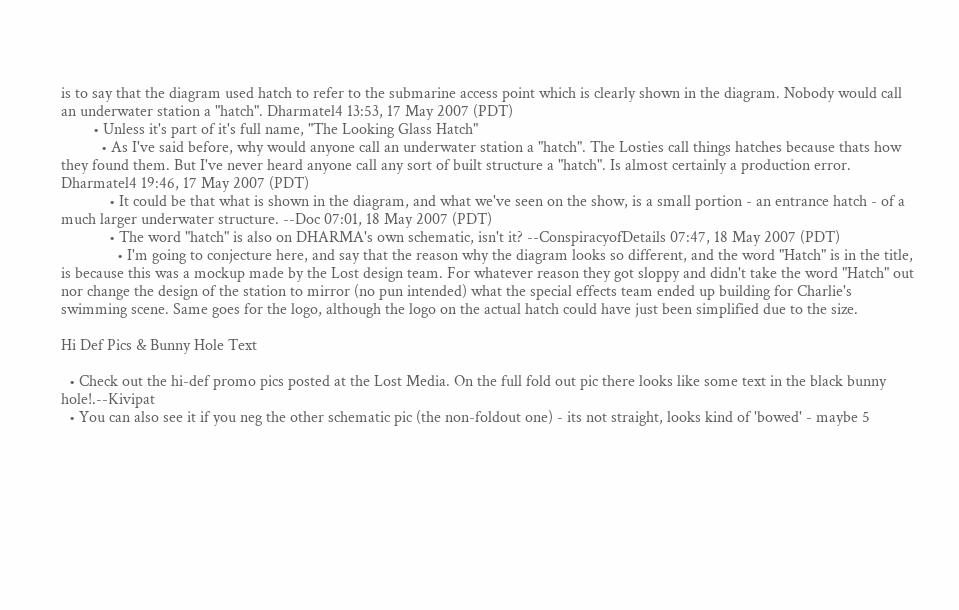is to say that the diagram used hatch to refer to the submarine access point which is clearly shown in the diagram. Nobody would call an underwater station a "hatch". Dharmatel4 13:53, 17 May 2007 (PDT)
        • Unless it's part of it's full name, "The Looking Glass Hatch"
          • As I've said before, why would anyone call an underwater station a "hatch". The Losties call things hatches because thats how they found them. But I've never heard anyone call any sort of built structure a "hatch". Is almost certainly a production error. Dharmatel4 19:46, 17 May 2007 (PDT)
            • It could be that what is shown in the diagram, and what we've seen on the show, is a small portion - an entrance hatch - of a much larger underwater structure. --Doc 07:01, 18 May 2007 (PDT)
            • The word "hatch" is also on DHARMA's own schematic, isn't it? --ConspiracyofDetails 07:47, 18 May 2007 (PDT)
              • I'm going to conjecture here, and say that the reason why the diagram looks so different, and the word "Hatch" is in the title, is because this was a mockup made by the Lost design team. For whatever reason they got sloppy and didn't take the word "Hatch" out nor change the design of the station to mirror (no pun intended) what the special effects team ended up building for Charlie's swimming scene. Same goes for the logo, although the logo on the actual hatch could have just been simplified due to the size.

Hi Def Pics & Bunny Hole Text

  • Check out the hi-def promo pics posted at the Lost Media. On the full fold out pic there looks like some text in the black bunny hole!.--Kivipat
  • You can also see it if you neg the other schematic pic (the non-foldout one) - its not straight, looks kind of 'bowed' - maybe 5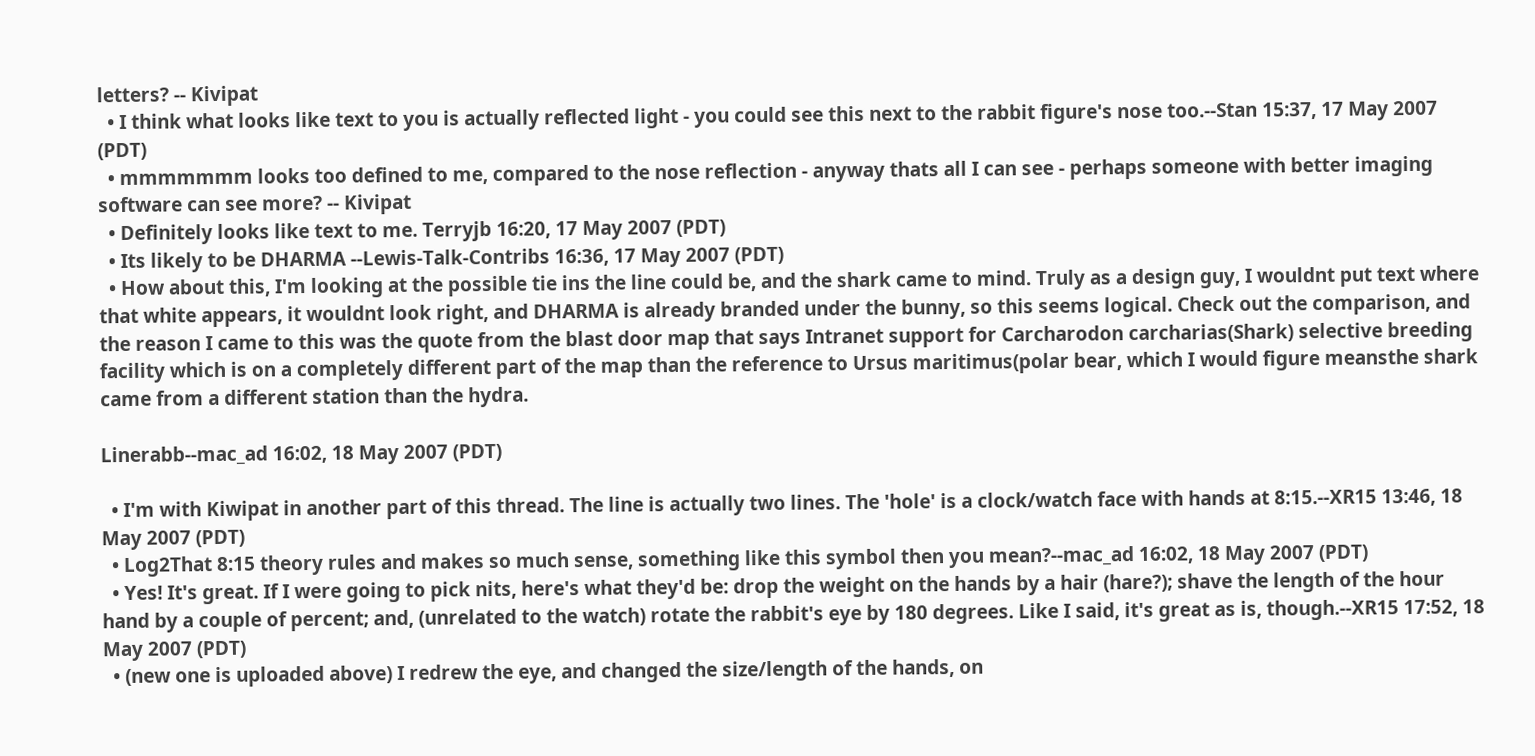letters? -- Kivipat
  • I think what looks like text to you is actually reflected light - you could see this next to the rabbit figure's nose too.--Stan 15:37, 17 May 2007 (PDT)
  • mmmmmmm looks too defined to me, compared to the nose reflection - anyway thats all I can see - perhaps someone with better imaging software can see more? -- Kivipat
  • Definitely looks like text to me. Terryjb 16:20, 17 May 2007 (PDT)
  • Its likely to be DHARMA --Lewis-Talk-Contribs 16:36, 17 May 2007 (PDT)
  • How about this, I'm looking at the possible tie ins the line could be, and the shark came to mind. Truly as a design guy, I wouldnt put text where that white appears, it wouldnt look right, and DHARMA is already branded under the bunny, so this seems logical. Check out the comparison, and the reason I came to this was the quote from the blast door map that says Intranet support for Carcharodon carcharias(Shark) selective breeding facility which is on a completely different part of the map than the reference to Ursus maritimus(polar bear, which I would figure meansthe shark came from a different station than the hydra.

Linerabb--mac_ad 16:02, 18 May 2007 (PDT)

  • I'm with Kiwipat in another part of this thread. The line is actually two lines. The 'hole' is a clock/watch face with hands at 8:15.--XR15 13:46, 18 May 2007 (PDT)
  • Log2That 8:15 theory rules and makes so much sense, something like this symbol then you mean?--mac_ad 16:02, 18 May 2007 (PDT)
  • Yes! It's great. If I were going to pick nits, here's what they'd be: drop the weight on the hands by a hair (hare?); shave the length of the hour hand by a couple of percent; and, (unrelated to the watch) rotate the rabbit's eye by 180 degrees. Like I said, it's great as is, though.--XR15 17:52, 18 May 2007 (PDT)
  • (new one is uploaded above) I redrew the eye, and changed the size/length of the hands, on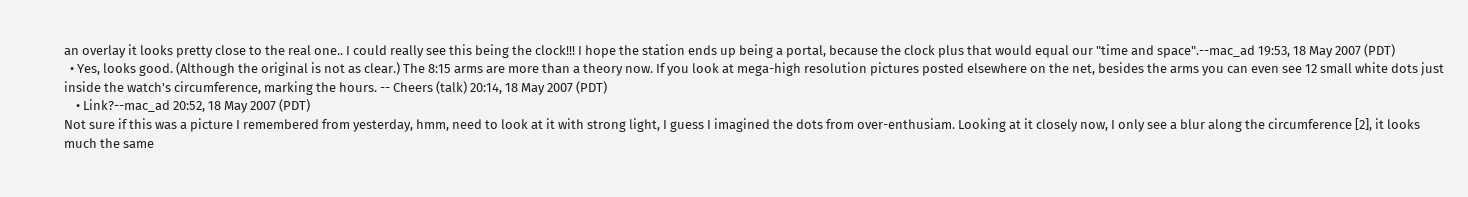an overlay it looks pretty close to the real one.. I could really see this being the clock!!! I hope the station ends up being a portal, because the clock plus that would equal our "time and space".--mac_ad 19:53, 18 May 2007 (PDT)
  • Yes, looks good. (Although the original is not as clear.) The 8:15 arms are more than a theory now. If you look at mega-high resolution pictures posted elsewhere on the net, besides the arms you can even see 12 small white dots just inside the watch's circumference, marking the hours. -- Cheers (talk) 20:14, 18 May 2007 (PDT)
    • Link?--mac_ad 20:52, 18 May 2007 (PDT)
Not sure if this was a picture I remembered from yesterday, hmm, need to look at it with strong light, I guess I imagined the dots from over-enthusiam. Looking at it closely now, I only see a blur along the circumference [2], it looks much the same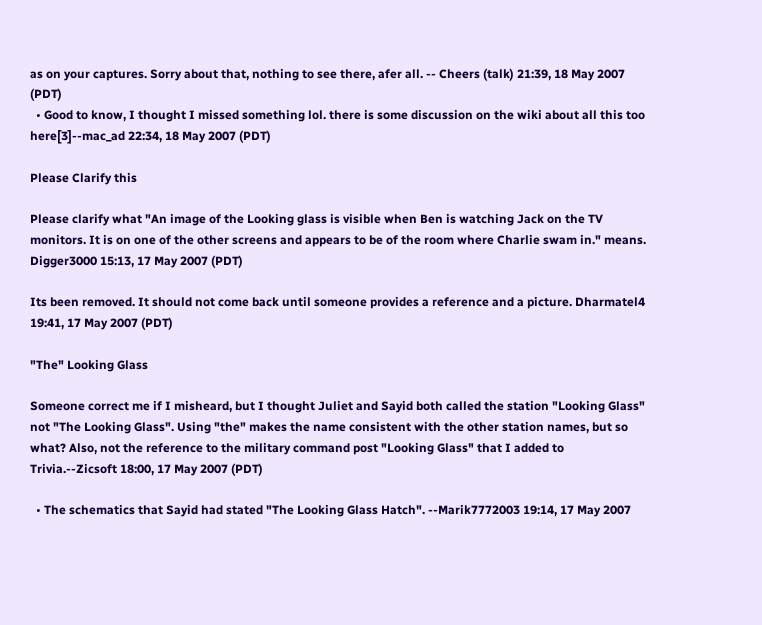as on your captures. Sorry about that, nothing to see there, afer all. -- Cheers (talk) 21:39, 18 May 2007 (PDT)
  • Good to know, I thought I missed something lol. there is some discussion on the wiki about all this too here[3]--mac_ad 22:34, 18 May 2007 (PDT)

Please Clarify this

Please clarify what "An image of the Looking glass is visible when Ben is watching Jack on the TV monitors. It is on one of the other screens and appears to be of the room where Charlie swam in." means. Digger3000 15:13, 17 May 2007 (PDT)

Its been removed. It should not come back until someone provides a reference and a picture. Dharmatel4 19:41, 17 May 2007 (PDT)

"The" Looking Glass

Someone correct me if I misheard, but I thought Juliet and Sayid both called the station "Looking Glass" not "The Looking Glass". Using "the" makes the name consistent with the other station names, but so what? Also, not the reference to the military command post "Looking Glass" that I added to Trivia.--Zicsoft 18:00, 17 May 2007 (PDT)

  • The schematics that Sayid had stated "The Looking Glass Hatch". --Marik7772003 19:14, 17 May 2007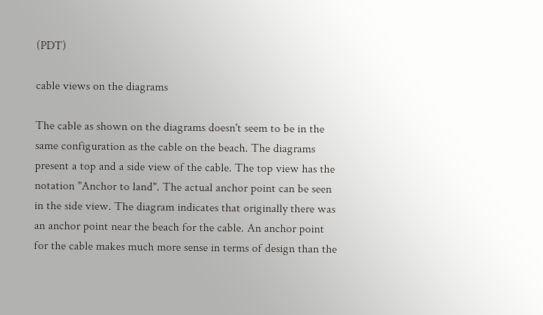(PDT)

cable views on the diagrams

The cable as shown on the diagrams doesn't seem to be in the same configuration as the cable on the beach. The diagrams present a top and a side view of the cable. The top view has the notation "Anchor to land". The actual anchor point can be seen in the side view. The diagram indicates that originally there was an anchor point near the beach for the cable. An anchor point for the cable makes much more sense in terms of design than the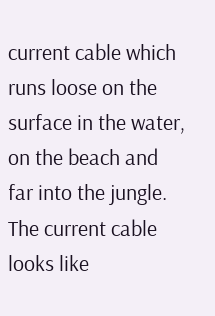current cable which runs loose on the surface in the water, on the beach and far into the jungle. The current cable looks like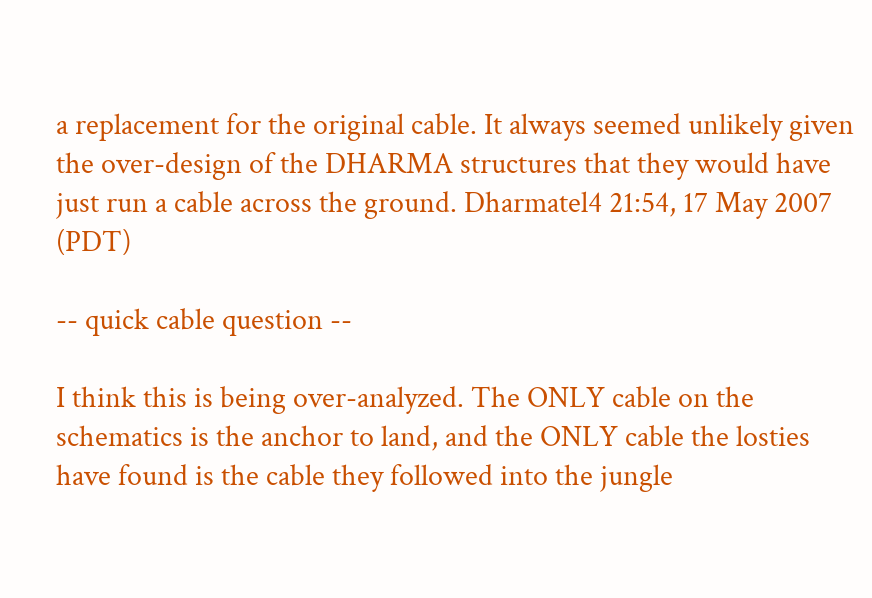a replacement for the original cable. It always seemed unlikely given the over-design of the DHARMA structures that they would have just run a cable across the ground. Dharmatel4 21:54, 17 May 2007 (PDT)

-- quick cable question --

I think this is being over-analyzed. The ONLY cable on the schematics is the anchor to land, and the ONLY cable the losties have found is the cable they followed into the jungle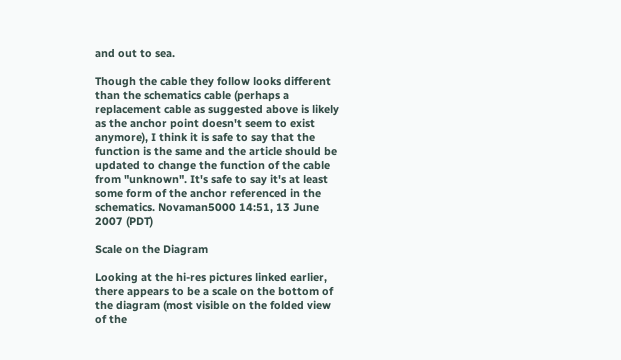and out to sea.

Though the cable they follow looks different than the schematics cable (perhaps a replacement cable as suggested above is likely as the anchor point doesn't seem to exist anymore), I think it is safe to say that the function is the same and the article should be updated to change the function of the cable from "unknown". It's safe to say it's at least some form of the anchor referenced in the schematics. Novaman5000 14:51, 13 June 2007 (PDT)

Scale on the Diagram

Looking at the hi-res pictures linked earlier, there appears to be a scale on the bottom of the diagram (most visible on the folded view of the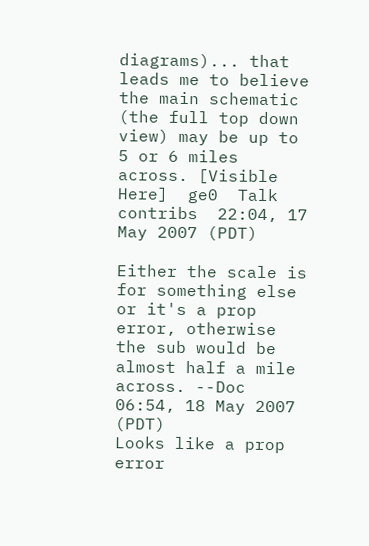diagrams)... that leads me to believe the main schematic (the full top down view) may be up to 5 or 6 miles across. [Visible Here]  ge0  Talk  contribs  22:04, 17 May 2007 (PDT)

Either the scale is for something else or it's a prop error, otherwise the sub would be almost half a mile across. --Doc 06:54, 18 May 2007 (PDT)
Looks like a prop error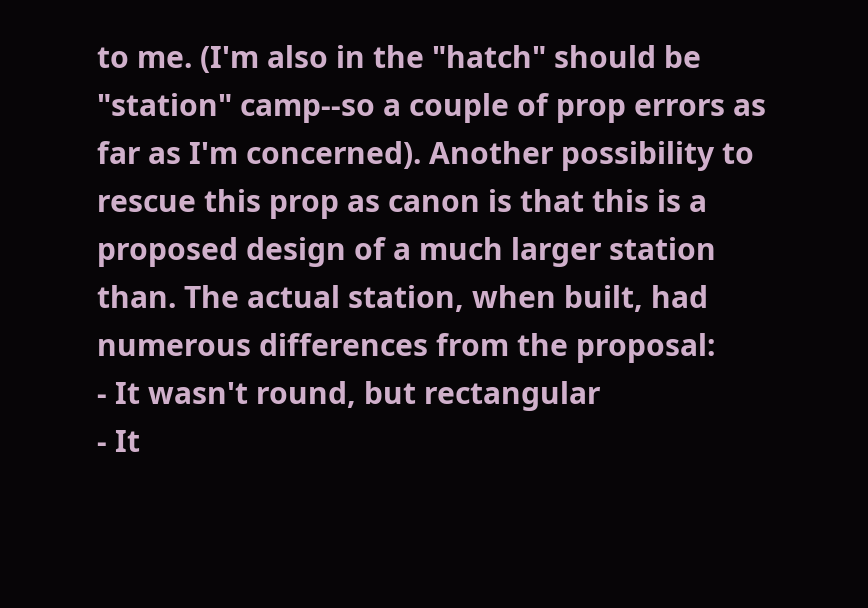to me. (I'm also in the "hatch" should be "station" camp--so a couple of prop errors as far as I'm concerned). Another possibility to rescue this prop as canon is that this is a proposed design of a much larger station than. The actual station, when built, had numerous differences from the proposal:
- It wasn't round, but rectangular
- It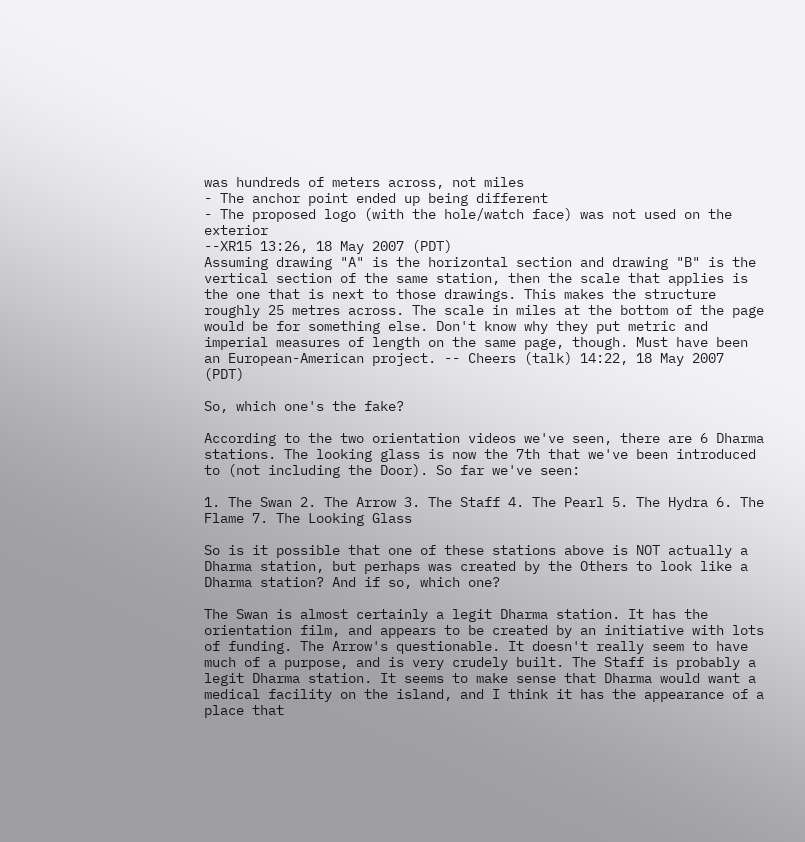was hundreds of meters across, not miles
- The anchor point ended up being different
- The proposed logo (with the hole/watch face) was not used on the exterior
--XR15 13:26, 18 May 2007 (PDT)
Assuming drawing "A" is the horizontal section and drawing "B" is the vertical section of the same station, then the scale that applies is the one that is next to those drawings. This makes the structure roughly 25 metres across. The scale in miles at the bottom of the page would be for something else. Don't know why they put metric and imperial measures of length on the same page, though. Must have been an European-American project. -- Cheers (talk) 14:22, 18 May 2007 (PDT)

So, which one's the fake?

According to the two orientation videos we've seen, there are 6 Dharma stations. The looking glass is now the 7th that we've been introduced to (not including the Door). So far we've seen:

1. The Swan 2. The Arrow 3. The Staff 4. The Pearl 5. The Hydra 6. The Flame 7. The Looking Glass

So is it possible that one of these stations above is NOT actually a Dharma station, but perhaps was created by the Others to look like a Dharma station? And if so, which one?

The Swan is almost certainly a legit Dharma station. It has the orientation film, and appears to be created by an initiative with lots of funding. The Arrow's questionable. It doesn't really seem to have much of a purpose, and is very crudely built. The Staff is probably a legit Dharma station. It seems to make sense that Dharma would want a medical facility on the island, and I think it has the appearance of a place that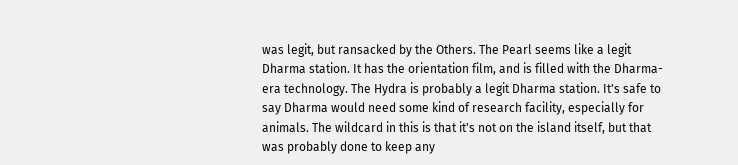was legit, but ransacked by the Others. The Pearl seems like a legit Dharma station. It has the orientation film, and is filled with the Dharma-era technology. The Hydra is probably a legit Dharma station. It's safe to say Dharma would need some kind of research facility, especially for animals. The wildcard in this is that it's not on the island itself, but that was probably done to keep any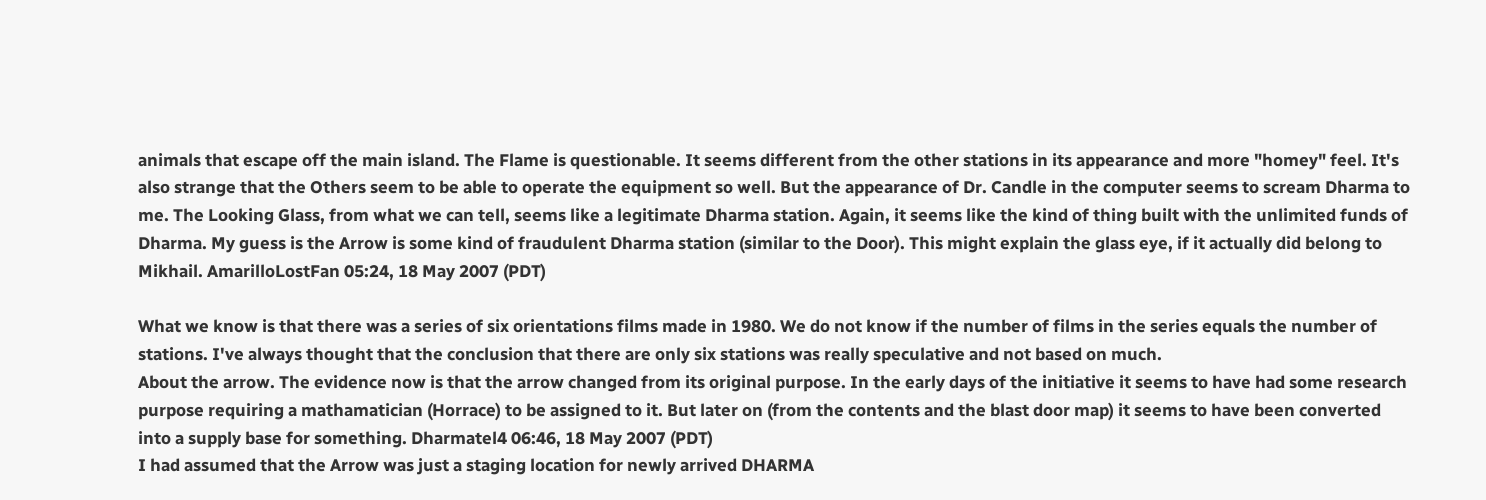animals that escape off the main island. The Flame is questionable. It seems different from the other stations in its appearance and more "homey" feel. It's also strange that the Others seem to be able to operate the equipment so well. But the appearance of Dr. Candle in the computer seems to scream Dharma to me. The Looking Glass, from what we can tell, seems like a legitimate Dharma station. Again, it seems like the kind of thing built with the unlimited funds of Dharma. My guess is the Arrow is some kind of fraudulent Dharma station (similar to the Door). This might explain the glass eye, if it actually did belong to Mikhail. AmarilloLostFan 05:24, 18 May 2007 (PDT)

What we know is that there was a series of six orientations films made in 1980. We do not know if the number of films in the series equals the number of stations. I've always thought that the conclusion that there are only six stations was really speculative and not based on much.
About the arrow. The evidence now is that the arrow changed from its original purpose. In the early days of the initiative it seems to have had some research purpose requiring a mathamatician (Horrace) to be assigned to it. But later on (from the contents and the blast door map) it seems to have been converted into a supply base for something. Dharmatel4 06:46, 18 May 2007 (PDT)
I had assumed that the Arrow was just a staging location for newly arrived DHARMA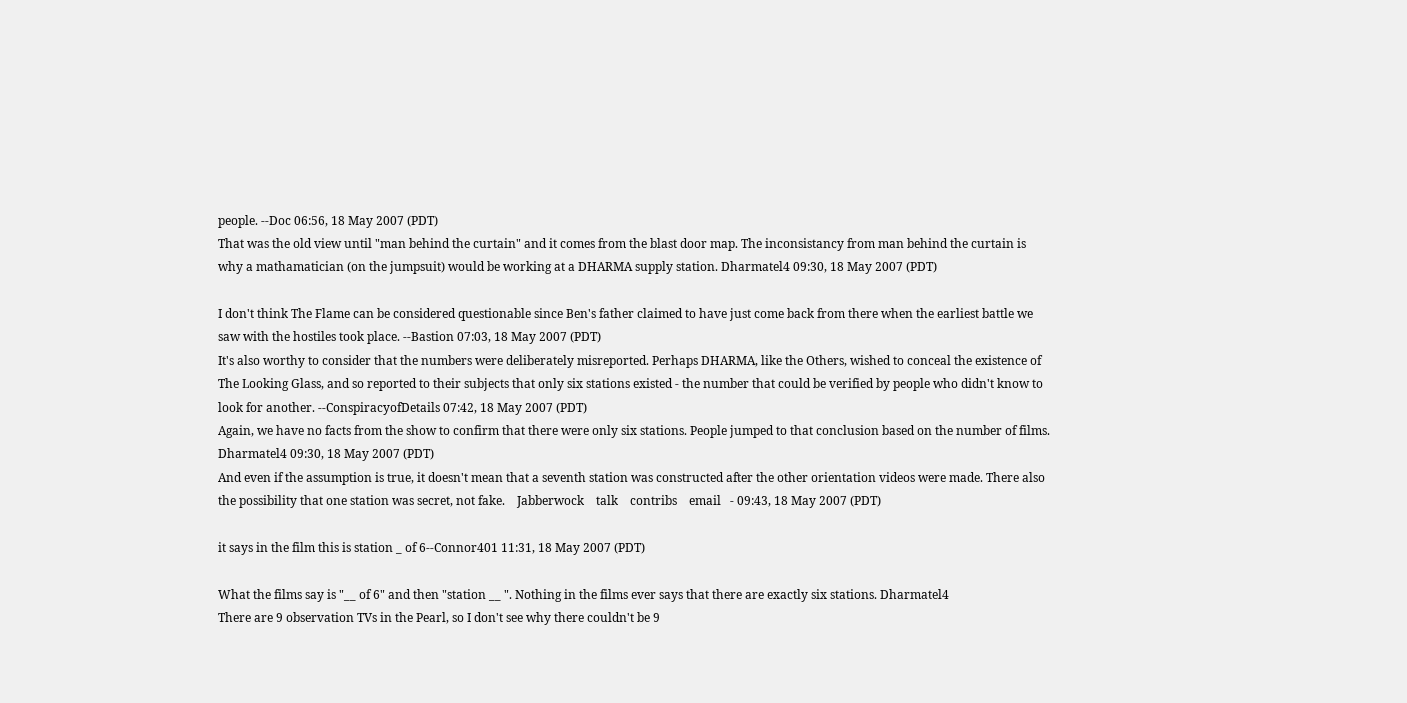people. --Doc 06:56, 18 May 2007 (PDT)
That was the old view until "man behind the curtain" and it comes from the blast door map. The inconsistancy from man behind the curtain is why a mathamatician (on the jumpsuit) would be working at a DHARMA supply station. Dharmatel4 09:30, 18 May 2007 (PDT)

I don't think The Flame can be considered questionable since Ben's father claimed to have just come back from there when the earliest battle we saw with the hostiles took place. --Bastion 07:03, 18 May 2007 (PDT)
It's also worthy to consider that the numbers were deliberately misreported. Perhaps DHARMA, like the Others, wished to conceal the existence of The Looking Glass, and so reported to their subjects that only six stations existed - the number that could be verified by people who didn't know to look for another. --ConspiracyofDetails 07:42, 18 May 2007 (PDT)
Again, we have no facts from the show to confirm that there were only six stations. People jumped to that conclusion based on the number of films. Dharmatel4 09:30, 18 May 2007 (PDT)
And even if the assumption is true, it doesn't mean that a seventh station was constructed after the other orientation videos were made. There also the possibility that one station was secret, not fake.    Jabberwock    talk    contribs    email   - 09:43, 18 May 2007 (PDT)

it says in the film this is station _ of 6--Connor401 11:31, 18 May 2007 (PDT)

What the films say is "__ of 6" and then "station __ ". Nothing in the films ever says that there are exactly six stations. Dharmatel4
There are 9 observation TVs in the Pearl, so I don't see why there couldn't be 9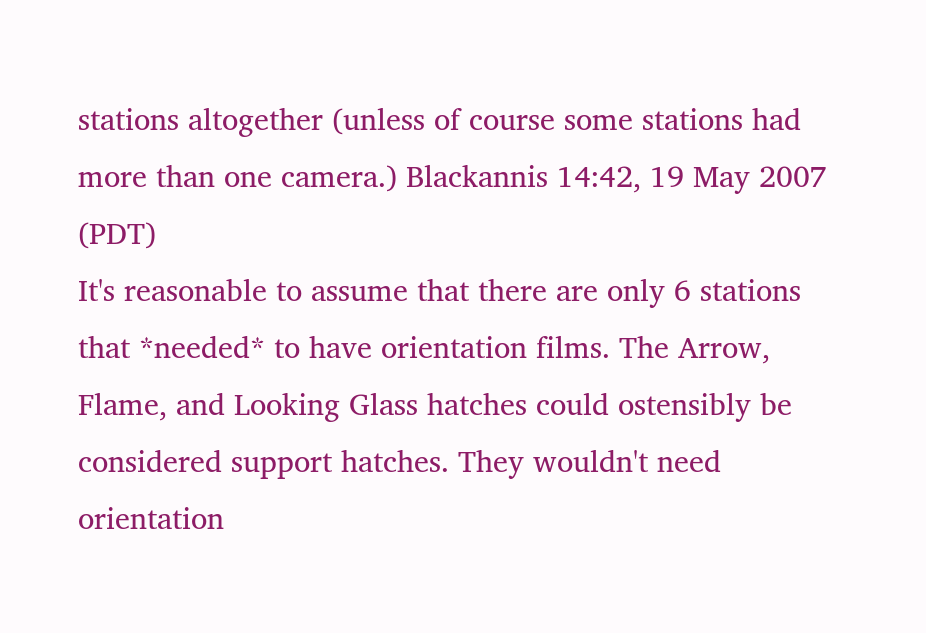stations altogether (unless of course some stations had more than one camera.) Blackannis 14:42, 19 May 2007 (PDT)
It's reasonable to assume that there are only 6 stations that *needed* to have orientation films. The Arrow, Flame, and Looking Glass hatches could ostensibly be considered support hatches. They wouldn't need orientation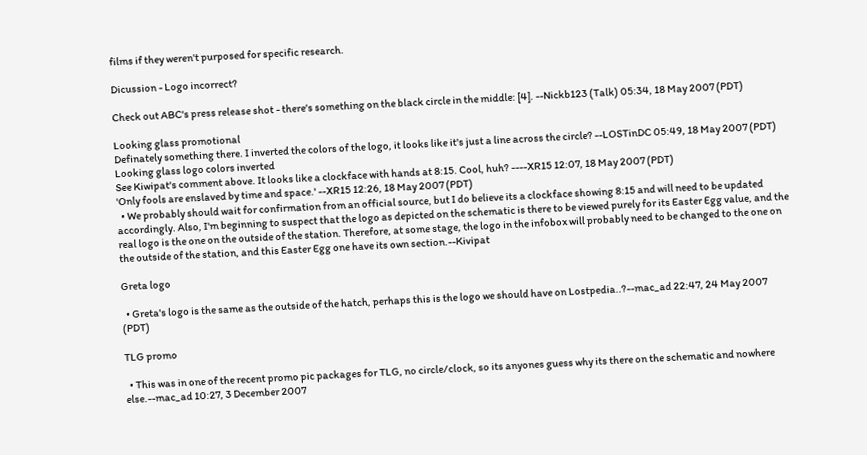films if they weren't purposed for specific research.

Dicussion - Logo incorrect?

Check out ABC's press release shot - there's something on the black circle in the middle: [4]. --Nickb123 (Talk) 05:34, 18 May 2007 (PDT)

Looking glass promotional
Definately something there. I inverted the colors of the logo, it looks like it's just a line across the circle? --LOSTinDC 05:49, 18 May 2007 (PDT)
Looking glass logo colors inverted
See Kiwipat's comment above. It looks like a clockface with hands at 8:15. Cool, huh? ----XR15 12:07, 18 May 2007 (PDT)
'Only fools are enslaved by time and space.' --XR15 12:26, 18 May 2007 (PDT)
  • We probably should wait for confirmation from an official source, but I do believe its a clockface showing 8:15 and will need to be updated accordingly. Also, I'm beginning to suspect that the logo as depicted on the schematic is there to be viewed purely for its Easter Egg value, and the real logo is the one on the outside of the station. Therefore, at some stage, the logo in the infobox will probably need to be changed to the one on the outside of the station, and this Easter Egg one have its own section.--Kivipat

Greta logo

  • Greta's logo is the same as the outside of the hatch, perhaps this is the logo we should have on Lostpedia..?--mac_ad 22:47, 24 May 2007 (PDT)

TLG promo

  • This was in one of the recent promo pic packages for TLG, no circle/clock, so its anyones guess why its there on the schematic and nowhere else.--mac_ad 10:27, 3 December 2007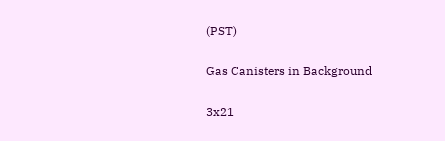(PST)

Gas Canisters in Background

3x21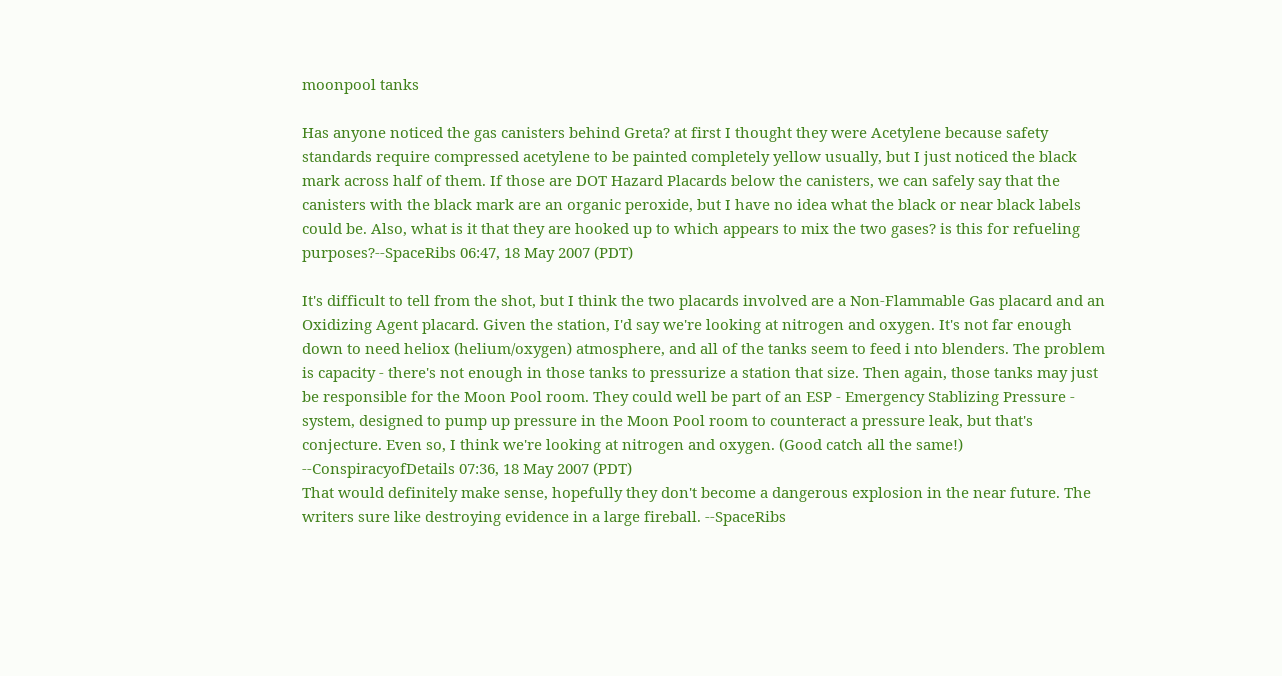moonpool tanks

Has anyone noticed the gas canisters behind Greta? at first I thought they were Acetylene because safety standards require compressed acetylene to be painted completely yellow usually, but I just noticed the black mark across half of them. If those are DOT Hazard Placards below the canisters, we can safely say that the canisters with the black mark are an organic peroxide, but I have no idea what the black or near black labels could be. Also, what is it that they are hooked up to which appears to mix the two gases? is this for refueling purposes?--SpaceRibs 06:47, 18 May 2007 (PDT)

It's difficult to tell from the shot, but I think the two placards involved are a Non-Flammable Gas placard and an Oxidizing Agent placard. Given the station, I'd say we're looking at nitrogen and oxygen. It's not far enough down to need heliox (helium/oxygen) atmosphere, and all of the tanks seem to feed i nto blenders. The problem is capacity - there's not enough in those tanks to pressurize a station that size. Then again, those tanks may just be responsible for the Moon Pool room. They could well be part of an ESP - Emergency Stablizing Pressure - system, designed to pump up pressure in the Moon Pool room to counteract a pressure leak, but that's conjecture. Even so, I think we're looking at nitrogen and oxygen. (Good catch all the same!) --ConspiracyofDetails 07:36, 18 May 2007 (PDT)
That would definitely make sense, hopefully they don't become a dangerous explosion in the near future. The writers sure like destroying evidence in a large fireball. --SpaceRibs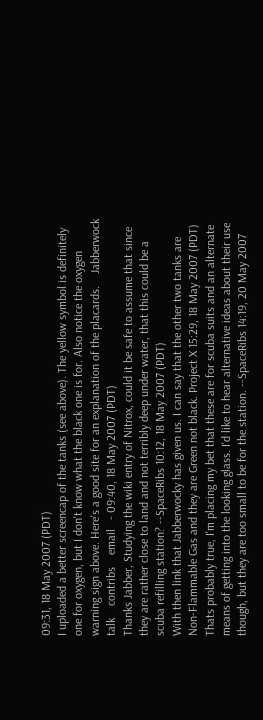09:31, 18 May 2007 (PDT)
I uploaded a better screencap of the tanks (see above). The yellow symbol is definitely one for oxygen, but I don't know what the black one is for. Also notice the oxygen warning sign above. Here's a good site for an explanation of the placards.    Jabberwock    talk    contribs    email   - 09:40, 18 May 2007 (PDT)
Thanks Jabber, Studying the wiki entry of Nitrox, could it be safe to assume that since they are rather close to land and not terribly deep under water, that this could be a scuba refilling station? --SpaceRibs 10:12, 18 May 2007 (PDT)
With then link that Jabberwocky has given us. I can say that the other two tanks are Non-Flammable Gas and they are Green not black. Project X 15:29, 18 May 2007 (PDT)
Thats probably true, I'm placing my bet that these are for scuba suits and an alternate means of getting into the looking glass. I'd like to hear alternative ideas about their use though, but they are too small to be for the station. --SpaceRibs 14:19, 20 May 2007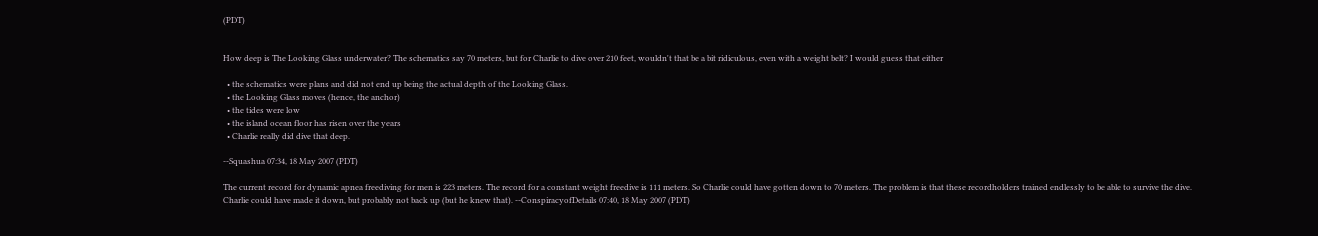(PDT)


How deep is The Looking Glass underwater? The schematics say 70 meters, but for Charlie to dive over 210 feet, wouldn't that be a bit ridiculous, even with a weight belt? I would guess that either

  • the schematics were plans and did not end up being the actual depth of the Looking Glass.
  • the Looking Glass moves (hence, the anchor)
  • the tides were low
  • the island ocean floor has risen over the years
  • Charlie really did dive that deep.

--Squashua 07:34, 18 May 2007 (PDT)

The current record for dynamic apnea freediving for men is 223 meters. The record for a constant weight freedive is 111 meters. So Charlie could have gotten down to 70 meters. The problem is that these recordholders trained endlessly to be able to survive the dive. Charlie could have made it down, but probably not back up (but he knew that). --ConspiracyofDetails 07:40, 18 May 2007 (PDT)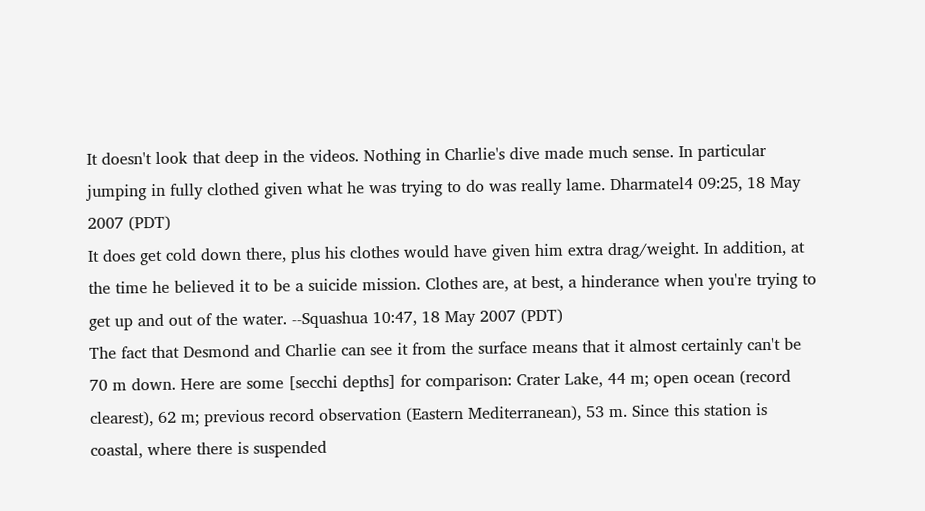It doesn't look that deep in the videos. Nothing in Charlie's dive made much sense. In particular jumping in fully clothed given what he was trying to do was really lame. Dharmatel4 09:25, 18 May 2007 (PDT)
It does get cold down there, plus his clothes would have given him extra drag/weight. In addition, at the time he believed it to be a suicide mission. Clothes are, at best, a hinderance when you're trying to get up and out of the water. --Squashua 10:47, 18 May 2007 (PDT)
The fact that Desmond and Charlie can see it from the surface means that it almost certainly can't be 70 m down. Here are some [secchi depths] for comparison: Crater Lake, 44 m; open ocean (record clearest), 62 m; previous record observation (Eastern Mediterranean), 53 m. Since this station is coastal, where there is suspended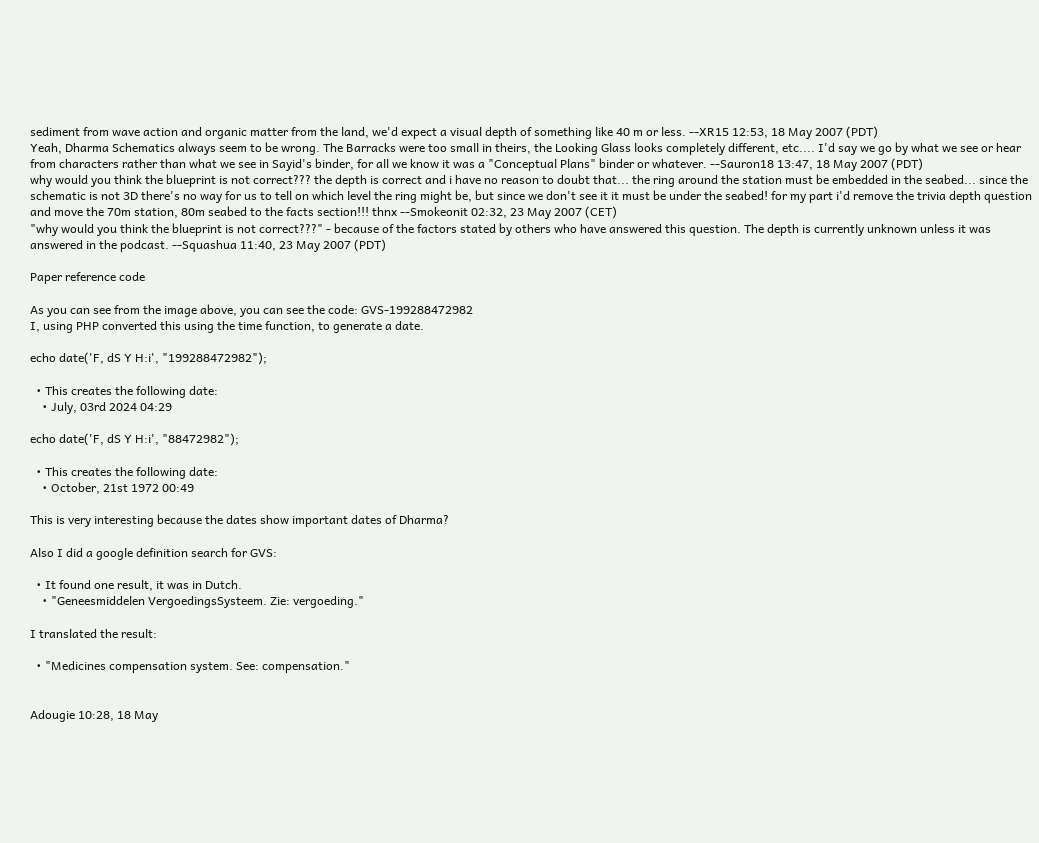sediment from wave action and organic matter from the land, we'd expect a visual depth of something like 40 m or less. --XR15 12:53, 18 May 2007 (PDT)
Yeah, Dharma Schematics always seem to be wrong. The Barracks were too small in theirs, the Looking Glass looks completely different, etc.... I'd say we go by what we see or hear from characters rather than what we see in Sayid's binder, for all we know it was a "Conceptual Plans" binder or whatever. --Sauron18 13:47, 18 May 2007 (PDT)
why would you think the blueprint is not correct??? the depth is correct and i have no reason to doubt that... the ring around the station must be embedded in the seabed... since the schematic is not 3D there's no way for us to tell on which level the ring might be, but since we don't see it it must be under the seabed! for my part i'd remove the trivia depth question and move the 70m station, 80m seabed to the facts section!!! thnx --Smokeonit 02:32, 23 May 2007 (CET)
"why would you think the blueprint is not correct???" - because of the factors stated by others who have answered this question. The depth is currently unknown unless it was answered in the podcast. --Squashua 11:40, 23 May 2007 (PDT)

Paper reference code

As you can see from the image above, you can see the code: GVS-199288472982
I, using PHP converted this using the time function, to generate a date.

echo date('F, dS Y H:i', "199288472982");

  • This creates the following date:
    • July, 03rd 2024 04:29

echo date('F, dS Y H:i', "88472982");

  • This creates the following date:
    • October, 21st 1972 00:49

This is very interesting because the dates show important dates of Dharma?

Also I did a google definition search for GVS:

  • It found one result, it was in Dutch.
    • "Geneesmiddelen VergoedingsSysteem. Zie: vergoeding."

I translated the result:

  • "Medicines compensation system. See: compensation."


Adougie 10:28, 18 May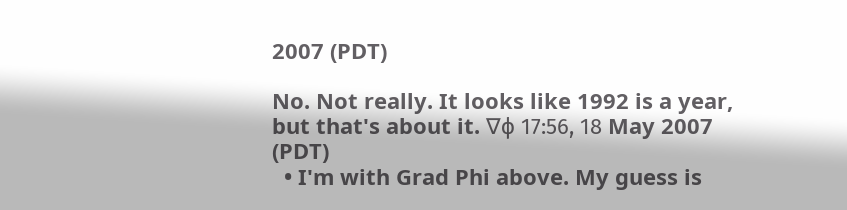2007 (PDT)

No. Not really. It looks like 1992 is a year, but that's about it. ∇ϕ 17:56, 18 May 2007 (PDT)
  • I'm with Grad Phi above. My guess is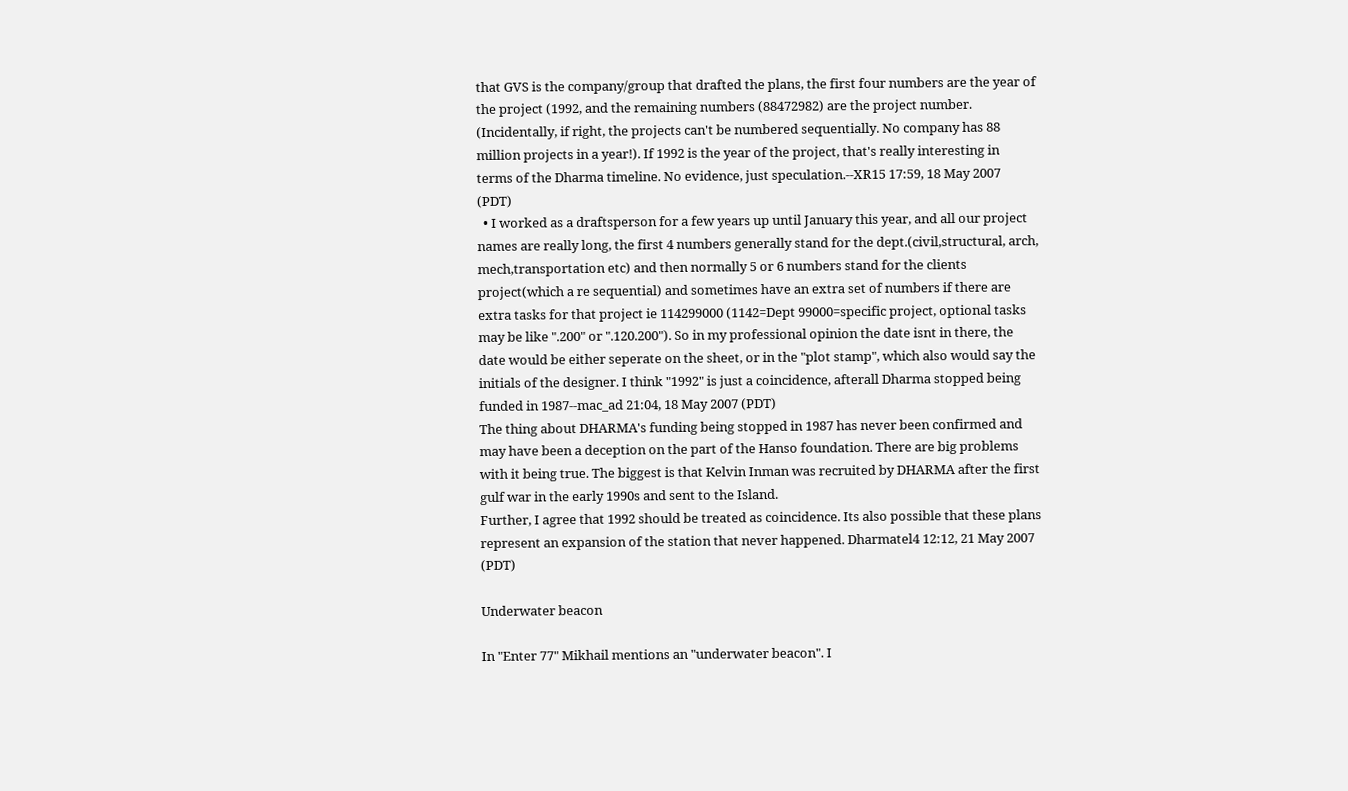that GVS is the company/group that drafted the plans, the first four numbers are the year of the project (1992, and the remaining numbers (88472982) are the project number. (Incidentally, if right, the projects can't be numbered sequentially. No company has 88 million projects in a year!). If 1992 is the year of the project, that's really interesting in terms of the Dharma timeline. No evidence, just speculation.--XR15 17:59, 18 May 2007 (PDT)
  • I worked as a draftsperson for a few years up until January this year, and all our project names are really long, the first 4 numbers generally stand for the dept.(civil,structural, arch, mech,transportation etc) and then normally 5 or 6 numbers stand for the clients project(which a re sequential) and sometimes have an extra set of numbers if there are extra tasks for that project ie 114299000 (1142=Dept 99000=specific project, optional tasks may be like ".200" or ".120.200"). So in my professional opinion the date isnt in there, the date would be either seperate on the sheet, or in the "plot stamp", which also would say the initials of the designer. I think "1992" is just a coincidence, afterall Dharma stopped being funded in 1987--mac_ad 21:04, 18 May 2007 (PDT)
The thing about DHARMA's funding being stopped in 1987 has never been confirmed and may have been a deception on the part of the Hanso foundation. There are big problems with it being true. The biggest is that Kelvin Inman was recruited by DHARMA after the first gulf war in the early 1990s and sent to the Island.
Further, I agree that 1992 should be treated as coincidence. Its also possible that these plans represent an expansion of the station that never happened. Dharmatel4 12:12, 21 May 2007 (PDT)

Underwater beacon

In "Enter 77" Mikhail mentions an "underwater beacon". I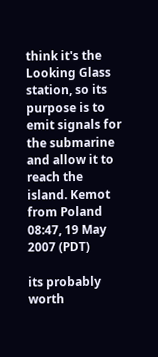think it's the Looking Glass station, so its purpose is to emit signals for the submarine and allow it to reach the island. Kemot from Poland 08:47, 19 May 2007 (PDT)

its probably worth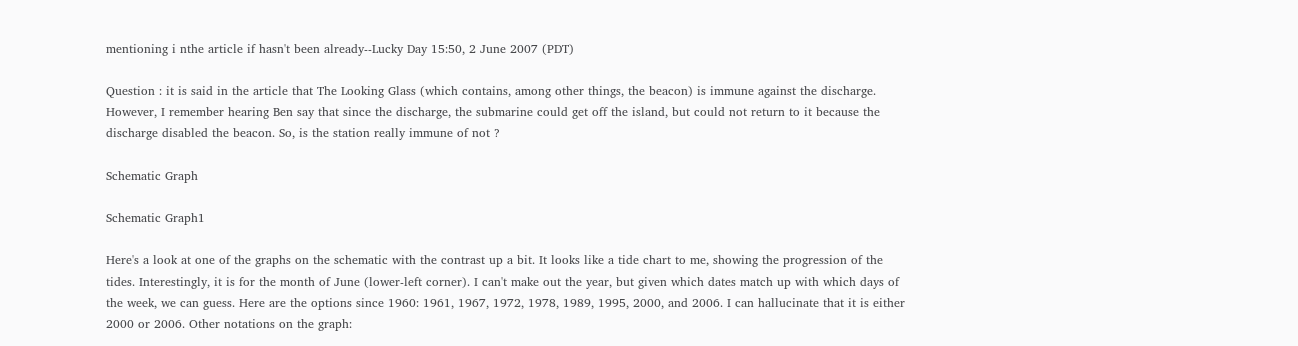mentioning i nthe article if hasn't been already--Lucky Day 15:50, 2 June 2007 (PDT)

Question : it is said in the article that The Looking Glass (which contains, among other things, the beacon) is immune against the discharge. However, I remember hearing Ben say that since the discharge, the submarine could get off the island, but could not return to it because the discharge disabled the beacon. So, is the station really immune of not ?

Schematic Graph

Schematic Graph1

Here's a look at one of the graphs on the schematic with the contrast up a bit. It looks like a tide chart to me, showing the progression of the tides. Interestingly, it is for the month of June (lower-left corner). I can't make out the year, but given which dates match up with which days of the week, we can guess. Here are the options since 1960: 1961, 1967, 1972, 1978, 1989, 1995, 2000, and 2006. I can hallucinate that it is either 2000 or 2006. Other notations on the graph: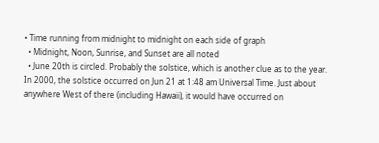• Time running from midnight to midnight on each side of graph
  • Midnight, Noon, Sunrise, and Sunset are all noted
  • June 20th is circled. Probably the solstice, which is another clue as to the year. In 2000, the solstice occurred on Jun 21 at 1:48 am Universal Time. Just about anywhere West of there (including Hawaii), it would have occurred on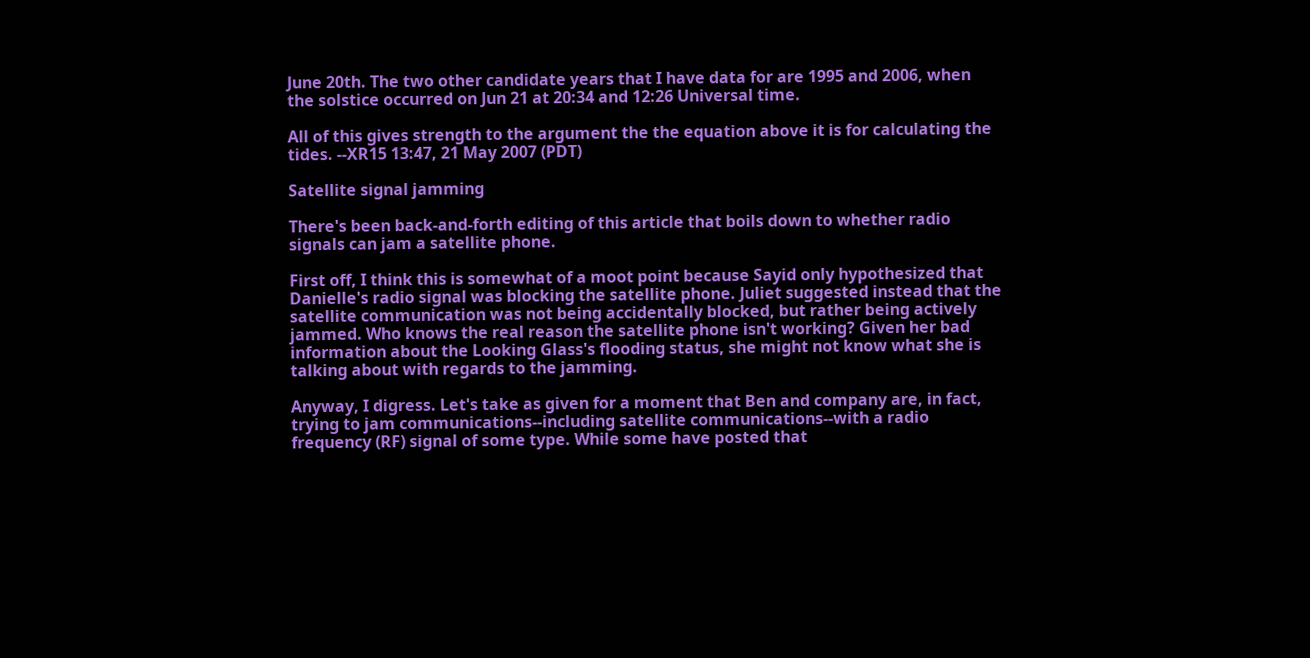June 20th. The two other candidate years that I have data for are 1995 and 2006, when the solstice occurred on Jun 21 at 20:34 and 12:26 Universal time.

All of this gives strength to the argument the the equation above it is for calculating the tides. --XR15 13:47, 21 May 2007 (PDT)

Satellite signal jamming

There's been back-and-forth editing of this article that boils down to whether radio signals can jam a satellite phone.

First off, I think this is somewhat of a moot point because Sayid only hypothesized that Danielle's radio signal was blocking the satellite phone. Juliet suggested instead that the satellite communication was not being accidentally blocked, but rather being actively jammed. Who knows the real reason the satellite phone isn't working? Given her bad information about the Looking Glass's flooding status, she might not know what she is talking about with regards to the jamming.

Anyway, I digress. Let's take as given for a moment that Ben and company are, in fact, trying to jam communications--including satellite communications--with a radio frequency (RF) signal of some type. While some have posted that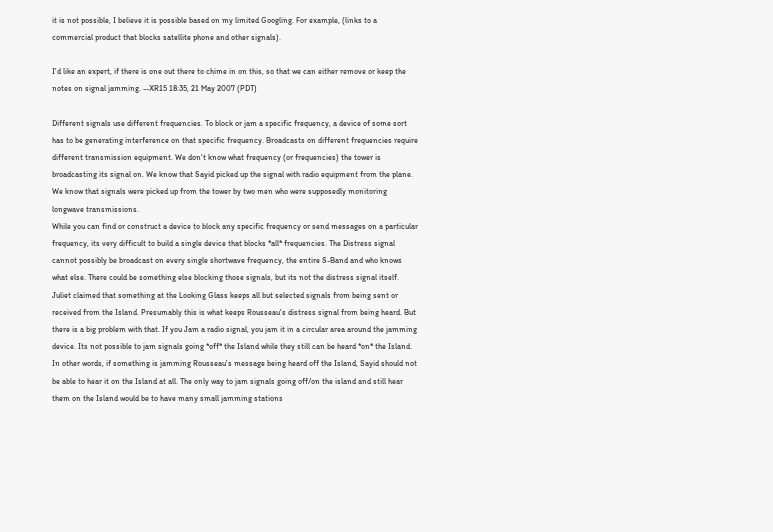it is not possible, I believe it is possible based on my limited Googling. For example, (links to a commercial product that blocks satellite phone and other signals).

I'd like an expert, if there is one out there to chime in on this, so that we can either remove or keep the notes on signal jamming. --XR15 18:35, 21 May 2007 (PDT)

Different signals use different frequencies. To block or jam a specific frequency, a device of some sort has to be generating interference on that specific frequency. Broadcasts on different frequencies require different transmission equipment. We don't know what frequency (or frequencies) the tower is broadcasting its signal on. We know that Sayid picked up the signal with radio equipment from the plane. We know that signals were picked up from the tower by two men who were supposedly monitoring longwave transmissions.
While you can find or construct a device to block any specific frequency or send messages on a particular frequency, its very difficult to build a single device that blocks *all* frequencies. The Distress signal cannot possibly be broadcast on every single shortwave frequency, the entire S-Band and who knows what else. There could be something else blocking those signals, but its not the distress signal itself.
Juliet claimed that something at the Looking Glass keeps all but selected signals from being sent or received from the Island. Presumably this is what keeps Rousseau's distress signal from being heard. But there is a big problem with that. If you Jam a radio signal, you jam it in a circular area around the jamming device. Its not possible to jam signals going *off* the Island while they still can be heard *on* the Island. In other words, if something is jamming Rousseau's message being heard off the Island, Sayid should not be able to hear it on the Island at all. The only way to jam signals going off/on the island and still hear them on the Island would be to have many small jamming stations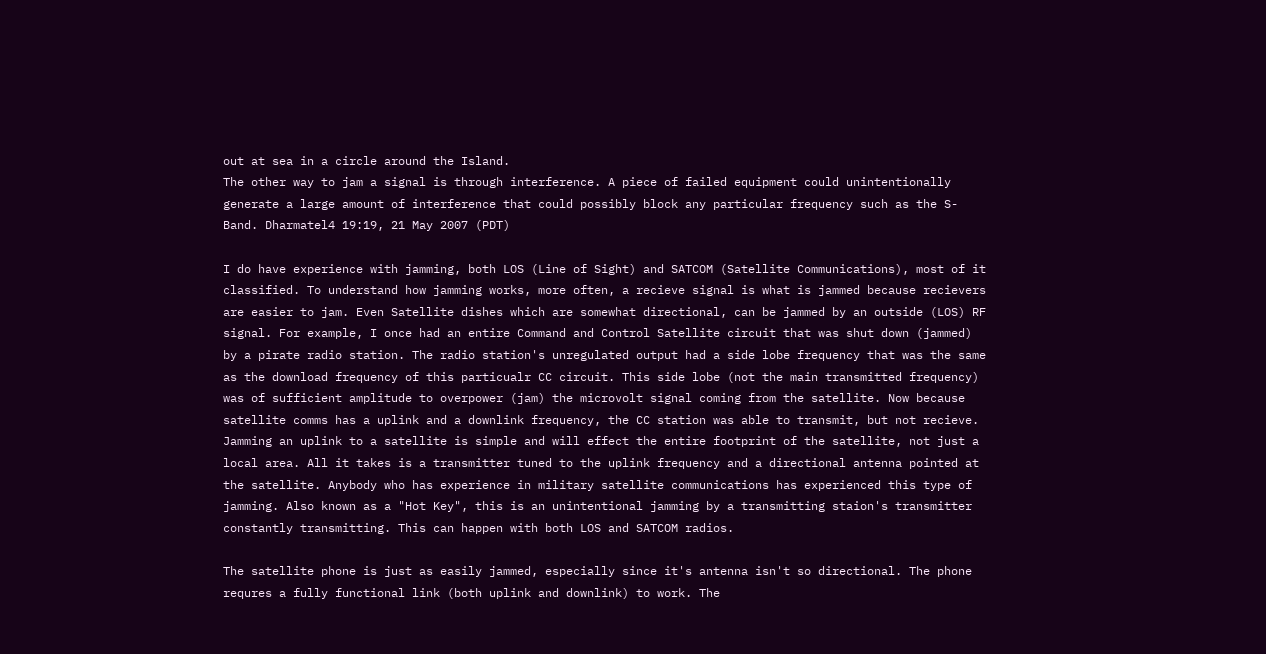out at sea in a circle around the Island.
The other way to jam a signal is through interference. A piece of failed equipment could unintentionally generate a large amount of interference that could possibly block any particular frequency such as the S-Band. Dharmatel4 19:19, 21 May 2007 (PDT)

I do have experience with jamming, both LOS (Line of Sight) and SATCOM (Satellite Communications), most of it classified. To understand how jamming works, more often, a recieve signal is what is jammed because recievers are easier to jam. Even Satellite dishes which are somewhat directional, can be jammed by an outside (LOS) RF signal. For example, I once had an entire Command and Control Satellite circuit that was shut down (jammed) by a pirate radio station. The radio station's unregulated output had a side lobe frequency that was the same as the download frequency of this particualr CC circuit. This side lobe (not the main transmitted frequency) was of sufficient amplitude to overpower (jam) the microvolt signal coming from the satellite. Now because satellite comms has a uplink and a downlink frequency, the CC station was able to transmit, but not recieve. Jamming an uplink to a satellite is simple and will effect the entire footprint of the satellite, not just a local area. All it takes is a transmitter tuned to the uplink frequency and a directional antenna pointed at the satellite. Anybody who has experience in military satellite communications has experienced this type of jamming. Also known as a "Hot Key", this is an unintentional jamming by a transmitting staion's transmitter constantly transmitting. This can happen with both LOS and SATCOM radios.

The satellite phone is just as easily jammed, especially since it's antenna isn't so directional. The phone requres a fully functional link (both uplink and downlink) to work. The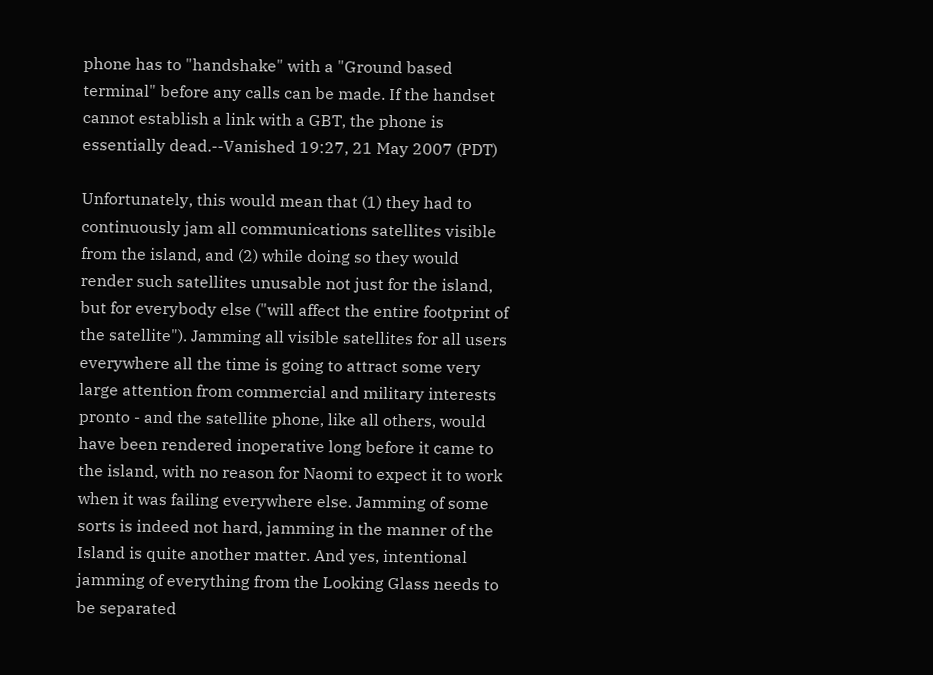phone has to "handshake" with a "Ground based terminal" before any calls can be made. If the handset cannot establish a link with a GBT, the phone is essentially dead.--Vanished 19:27, 21 May 2007 (PDT)

Unfortunately, this would mean that (1) they had to continuously jam all communications satellites visible from the island, and (2) while doing so they would render such satellites unusable not just for the island, but for everybody else ("will affect the entire footprint of the satellite"). Jamming all visible satellites for all users everywhere all the time is going to attract some very large attention from commercial and military interests pronto - and the satellite phone, like all others, would have been rendered inoperative long before it came to the island, with no reason for Naomi to expect it to work when it was failing everywhere else. Jamming of some sorts is indeed not hard, jamming in the manner of the Island is quite another matter. And yes, intentional jamming of everything from the Looking Glass needs to be separated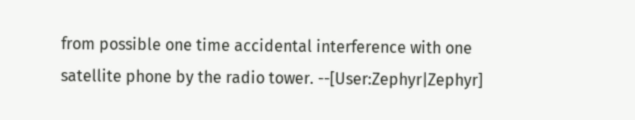from possible one time accidental interference with one satellite phone by the radio tower. --[User:Zephyr|Zephyr]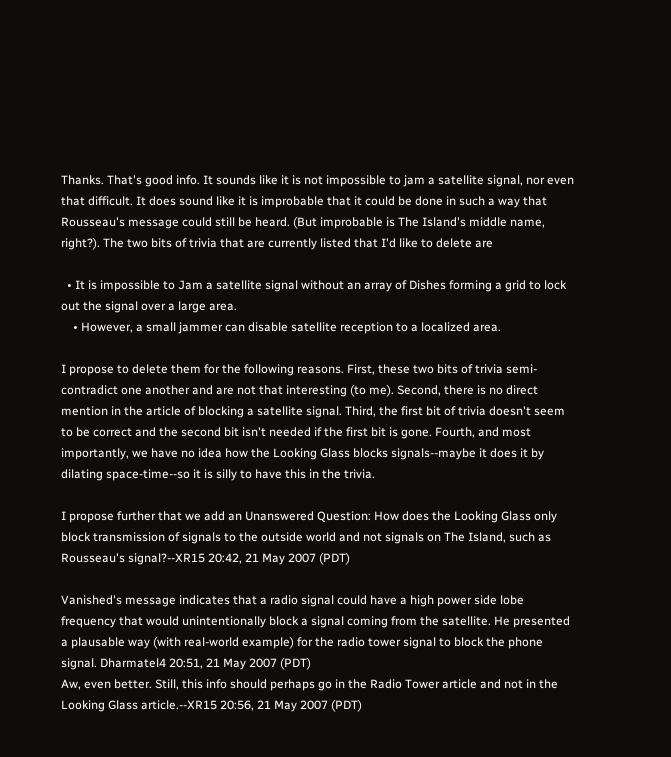Thanks. That's good info. It sounds like it is not impossible to jam a satellite signal, nor even that difficult. It does sound like it is improbable that it could be done in such a way that Rousseau's message could still be heard. (But improbable is The Island's middle name, right?). The two bits of trivia that are currently listed that I'd like to delete are

  • It is impossible to Jam a satellite signal without an array of Dishes forming a grid to lock out the signal over a large area.
    • However, a small jammer can disable satellite reception to a localized area.

I propose to delete them for the following reasons. First, these two bits of trivia semi-contradict one another and are not that interesting (to me). Second, there is no direct mention in the article of blocking a satellite signal. Third, the first bit of trivia doesn't seem to be correct and the second bit isn't needed if the first bit is gone. Fourth, and most importantly, we have no idea how the Looking Glass blocks signals--maybe it does it by dilating space-time--so it is silly to have this in the trivia.

I propose further that we add an Unanswered Question: How does the Looking Glass only block transmission of signals to the outside world and not signals on The Island, such as Rousseau's signal?--XR15 20:42, 21 May 2007 (PDT)

Vanished's message indicates that a radio signal could have a high power side lobe frequency that would unintentionally block a signal coming from the satellite. He presented a plausable way (with real-world example) for the radio tower signal to block the phone signal. Dharmatel4 20:51, 21 May 2007 (PDT)
Aw, even better. Still, this info should perhaps go in the Radio Tower article and not in the Looking Glass article.--XR15 20:56, 21 May 2007 (PDT)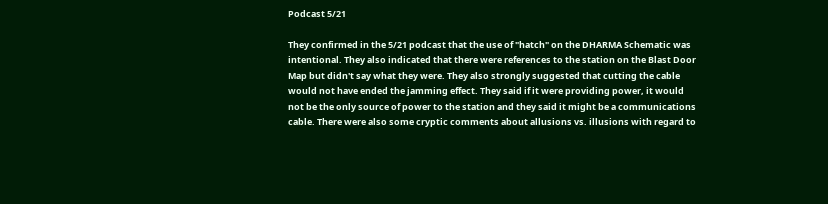Podcast 5/21

They confirmed in the 5/21 podcast that the use of "hatch" on the DHARMA Schematic was intentional. They also indicated that there were references to the station on the Blast Door Map but didn't say what they were. They also strongly suggested that cutting the cable would not have ended the jamming effect. They said if it were providing power, it would not be the only source of power to the station and they said it might be a communications cable. There were also some cryptic comments about allusions vs. illusions with regard to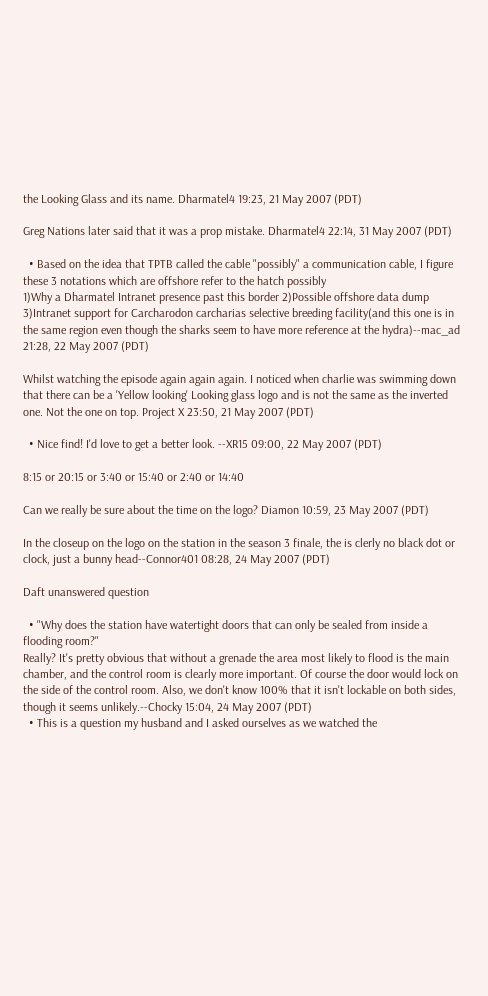the Looking Glass and its name. Dharmatel4 19:23, 21 May 2007 (PDT)

Greg Nations later said that it was a prop mistake. Dharmatel4 22:14, 31 May 2007 (PDT)

  • Based on the idea that TPTB called the cable "possibly" a communication cable, I figure these 3 notations which are offshore refer to the hatch possibly
1)Why a Dharmatel Intranet presence past this border 2)Possible offshore data dump 3)Intranet support for Carcharodon carcharias selective breeding facility(and this one is in the same region even though the sharks seem to have more reference at the hydra)--mac_ad 21:28, 22 May 2007 (PDT)

Whilst watching the episode again again again. I noticed when charlie was swimming down that there can be a 'Yellow looking' Looking glass logo and is not the same as the inverted one. Not the one on top. Project X 23:50, 21 May 2007 (PDT)

  • Nice find! I'd love to get a better look. --XR15 09:00, 22 May 2007 (PDT)

8:15 or 20:15 or 3:40 or 15:40 or 2:40 or 14:40

Can we really be sure about the time on the logo? Diamon 10:59, 23 May 2007 (PDT)

In the closeup on the logo on the station in the season 3 finale, the is clerly no black dot or clock, just a bunny head--Connor401 08:28, 24 May 2007 (PDT)

Daft unanswered question

  • "Why does the station have watertight doors that can only be sealed from inside a flooding room?"
Really? It's pretty obvious that without a grenade the area most likely to flood is the main chamber, and the control room is clearly more important. Of course the door would lock on the side of the control room. Also, we don't know 100% that it isn't lockable on both sides, though it seems unlikely.--Chocky 15:04, 24 May 2007 (PDT)
  • This is a question my husband and I asked ourselves as we watched the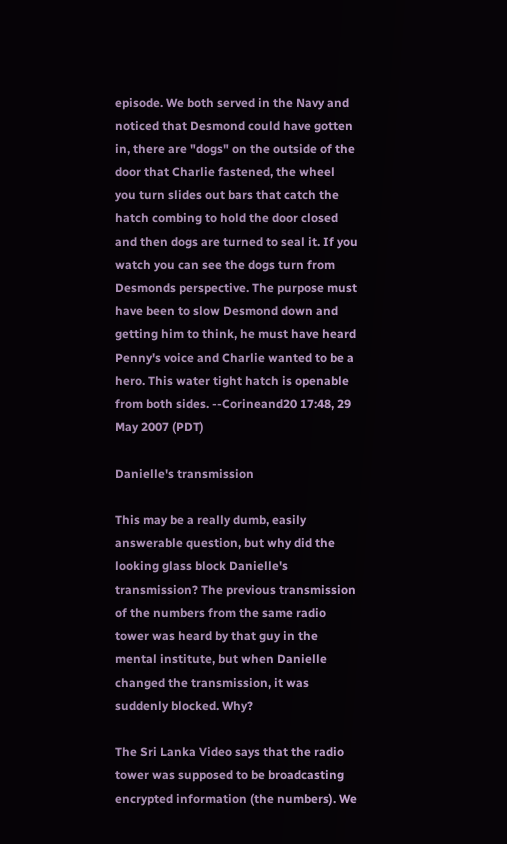episode. We both served in the Navy and noticed that Desmond could have gotten in, there are "dogs" on the outside of the door that Charlie fastened, the wheel you turn slides out bars that catch the hatch combing to hold the door closed and then dogs are turned to seal it. If you watch you can see the dogs turn from Desmonds perspective. The purpose must have been to slow Desmond down and getting him to think, he must have heard Penny's voice and Charlie wanted to be a hero. This water tight hatch is openable from both sides. --Corineand20 17:48, 29 May 2007 (PDT)

Danielle's transmission

This may be a really dumb, easily answerable question, but why did the looking glass block Danielle's transmission? The previous transmission of the numbers from the same radio tower was heard by that guy in the mental institute, but when Danielle changed the transmission, it was suddenly blocked. Why?

The Sri Lanka Video says that the radio tower was supposed to be broadcasting encrypted information (the numbers). We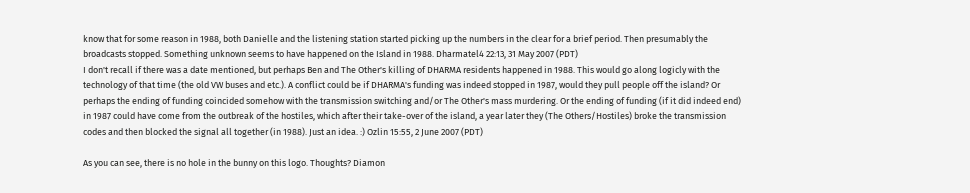know that for some reason in 1988, both Danielle and the listening station started picking up the numbers in the clear for a brief period. Then presumably the broadcasts stopped. Something unknown seems to have happened on the Island in 1988. Dharmatel4 22:13, 31 May 2007 (PDT)
I don't recall if there was a date mentioned, but perhaps Ben and The Other's killing of DHARMA residents happened in 1988. This would go along logicly with the technology of that time (the old VW buses and etc.). A conflict could be if DHARMA's funding was indeed stopped in 1987, would they pull people off the island? Or perhaps the ending of funding coincided somehow with the transmission switching and/or The Other's mass murdering. Or the ending of funding (if it did indeed end) in 1987 could have come from the outbreak of the hostiles, which after their take-over of the island, a year later they (The Others/Hostiles) broke the transmission codes and then blocked the signal all together (in 1988). Just an idea. :) Ozlin 15:55, 2 June 2007 (PDT)

As you can see, there is no hole in the bunny on this logo. Thoughts? Diamon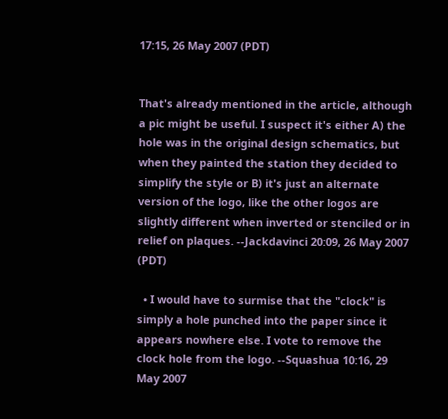17:15, 26 May 2007 (PDT)


That's already mentioned in the article, although a pic might be useful. I suspect it's either A) the hole was in the original design schematics, but when they painted the station they decided to simplify the style or B) it's just an alternate version of the logo, like the other logos are slightly different when inverted or stenciled or in relief on plaques. --Jackdavinci 20:09, 26 May 2007 (PDT)

  • I would have to surmise that the "clock" is simply a hole punched into the paper since it appears nowhere else. I vote to remove the clock hole from the logo. --Squashua 10:16, 29 May 2007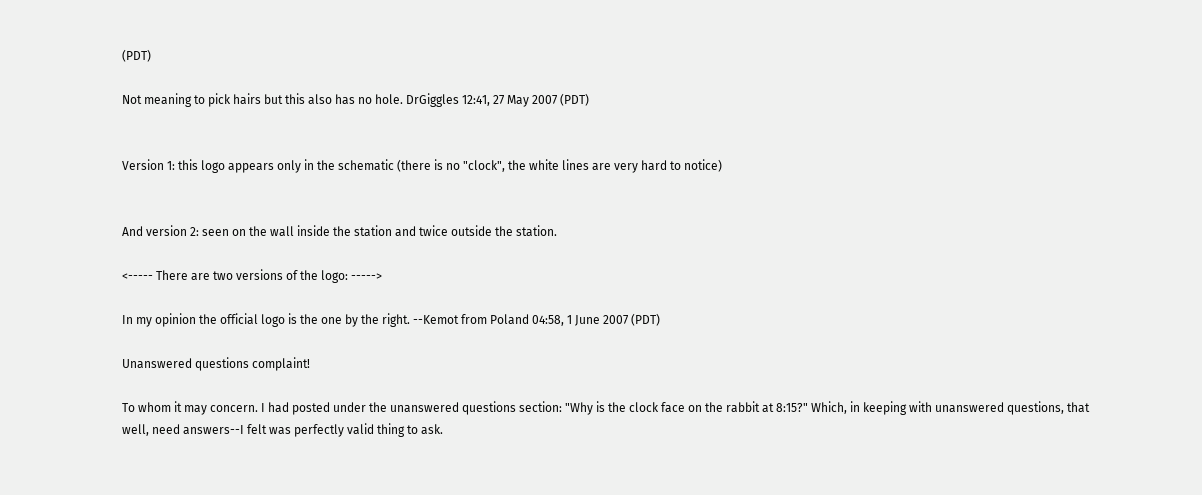(PDT)

Not meaning to pick hairs but this also has no hole. DrGiggles 12:41, 27 May 2007 (PDT)


Version 1: this logo appears only in the schematic (there is no "clock", the white lines are very hard to notice)


And version 2: seen on the wall inside the station and twice outside the station.

<----- There are two versions of the logo: ----->

In my opinion the official logo is the one by the right. --Kemot from Poland 04:58, 1 June 2007 (PDT)

Unanswered questions complaint!

To whom it may concern. I had posted under the unanswered questions section: "Why is the clock face on the rabbit at 8:15?" Which, in keeping with unanswered questions, that well, need answers--I felt was perfectly valid thing to ask.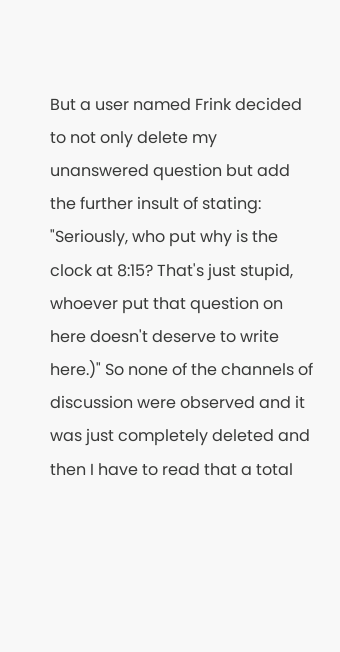But a user named Frink decided to not only delete my unanswered question but add the further insult of stating: "Seriously, who put why is the clock at 8:15? That's just stupid, whoever put that question on here doesn't deserve to write here.)" So none of the channels of discussion were observed and it was just completely deleted and then I have to read that a total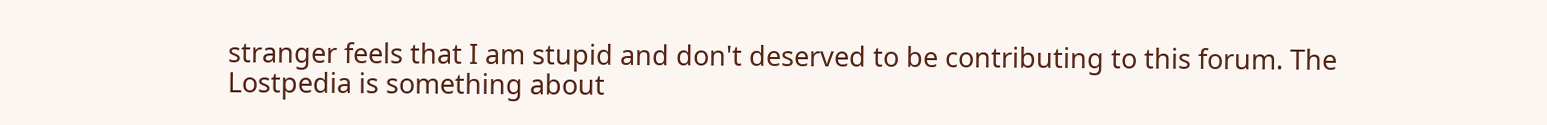stranger feels that I am stupid and don't deserved to be contributing to this forum. The Lostpedia is something about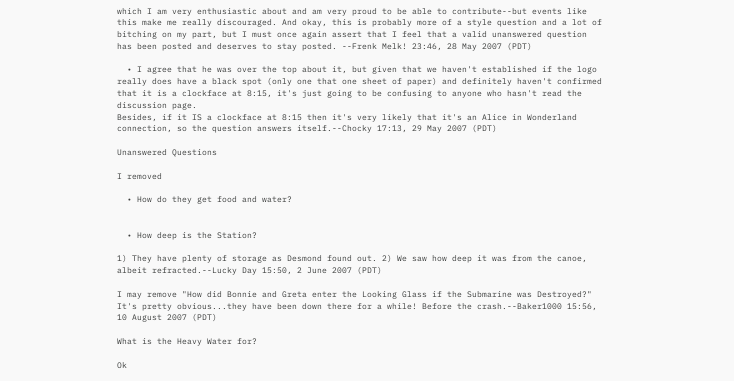which I am very enthusiastic about and am very proud to be able to contribute--but events like this make me really discouraged. And okay, this is probably more of a style question and a lot of bitching on my part, but I must once again assert that I feel that a valid unanswered question has been posted and deserves to stay posted. --Frenk Melk! 23:46, 28 May 2007 (PDT)

  • I agree that he was over the top about it, but given that we haven't established if the logo really does have a black spot (only one that one sheet of paper) and definitely haven't confirmed that it is a clockface at 8:15, it's just going to be confusing to anyone who hasn't read the discussion page.
Besides, if it IS a clockface at 8:15 then it's very likely that it's an Alice in Wonderland connection, so the question answers itself.--Chocky 17:13, 29 May 2007 (PDT)

Unanswered Questions

I removed

  • How do they get food and water?


  • How deep is the Station?

1) They have plenty of storage as Desmond found out. 2) We saw how deep it was from the canoe, albeit refracted.--Lucky Day 15:50, 2 June 2007 (PDT)

I may remove "How did Bonnie and Greta enter the Looking Glass if the Submarine was Destroyed?" It's pretty obvious...they have been down there for a while! Before the crash.--Baker1000 15:56, 10 August 2007 (PDT)

What is the Heavy Water for?

Ok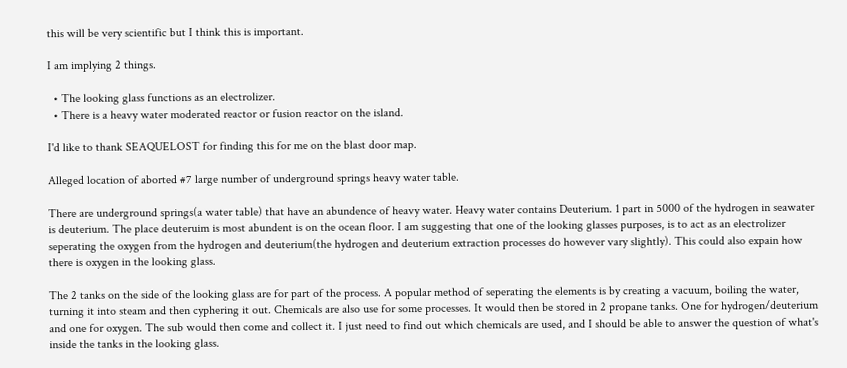this will be very scientific but I think this is important.

I am implying 2 things.

  • The looking glass functions as an electrolizer.
  • There is a heavy water moderated reactor or fusion reactor on the island.

I'd like to thank SEAQUELOST for finding this for me on the blast door map.

Alleged location of aborted #7 large number of underground springs heavy water table.

There are underground springs(a water table) that have an abundence of heavy water. Heavy water contains Deuterium. 1 part in 5000 of the hydrogen in seawater is deuterium. The place deuteruim is most abundent is on the ocean floor. I am suggesting that one of the looking glasses purposes, is to act as an electrolizer seperating the oxygen from the hydrogen and deuterium(the hydrogen and deuterium extraction processes do however vary slightly). This could also expain how there is oxygen in the looking glass.

The 2 tanks on the side of the looking glass are for part of the process. A popular method of seperating the elements is by creating a vacuum, boiling the water, turning it into steam and then cyphering it out. Chemicals are also use for some processes. It would then be stored in 2 propane tanks. One for hydrogen/deuterium and one for oxygen. The sub would then come and collect it. I just need to find out which chemicals are used, and I should be able to answer the question of what's inside the tanks in the looking glass.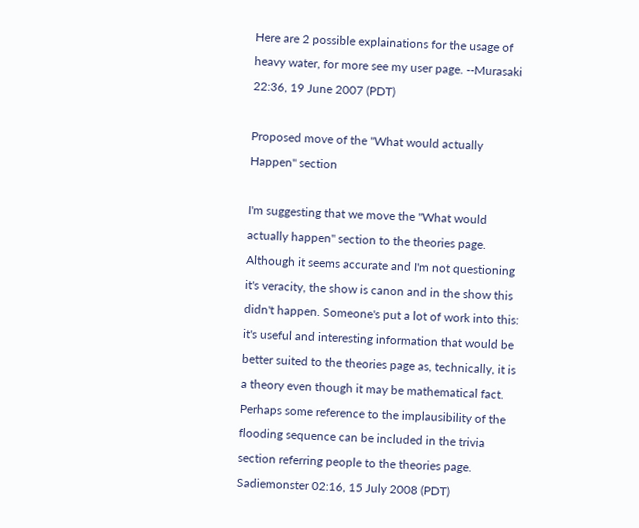Here are 2 possible explainations for the usage of heavy water, for more see my user page. --Murasaki 22:36, 19 June 2007 (PDT)

Proposed move of the "What would actually Happen" section

I'm suggesting that we move the "What would actually happen" section to the theories page. Although it seems accurate and I'm not questioning it's veracity, the show is canon and in the show this didn't happen. Someone's put a lot of work into this: it's useful and interesting information that would be better suited to the theories page as, technically, it is a theory even though it may be mathematical fact. Perhaps some reference to the implausibility of the flooding sequence can be included in the trivia section referring people to the theories page. Sadiemonster 02:16, 15 July 2008 (PDT)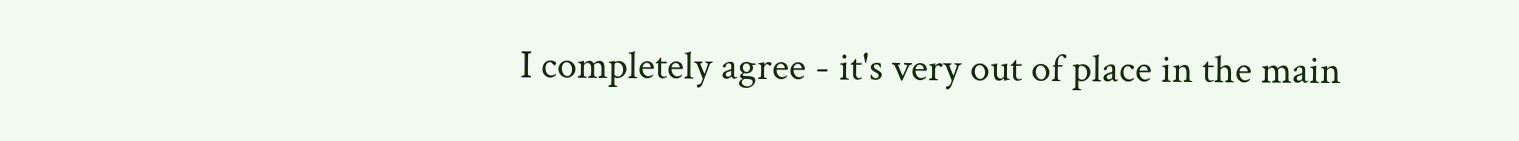I completely agree - it's very out of place in the main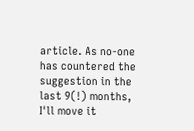article. As no-one has countered the suggestion in the last 9(!) months, I'll move it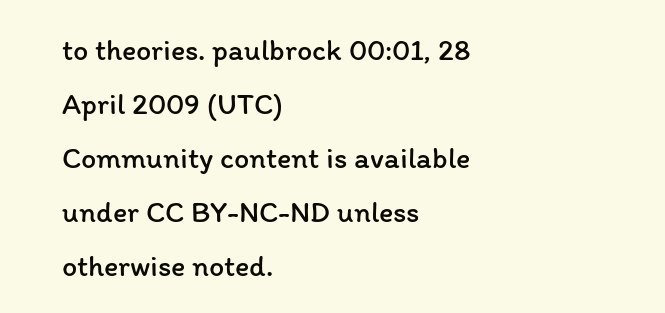to theories. paulbrock 00:01, 28 April 2009 (UTC)
Community content is available under CC BY-NC-ND unless otherwise noted.